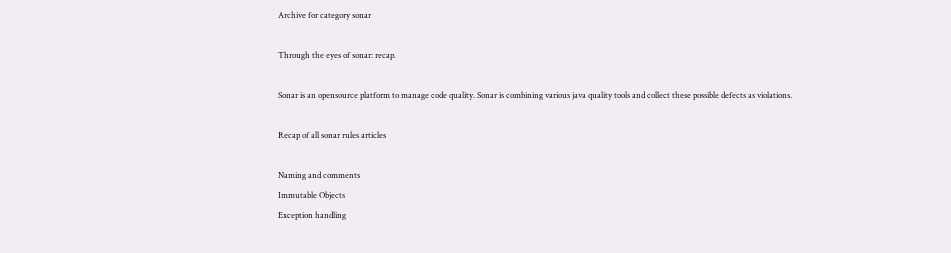Archive for category sonar

Through the eyes of sonar: recap.

Sonar is an opensource platform to manage code quality. Sonar is combining various java quality tools and collect these possible defects as violations.

Recap of all sonar rules articles

Naming and comments
Immutable Objects
Exception handling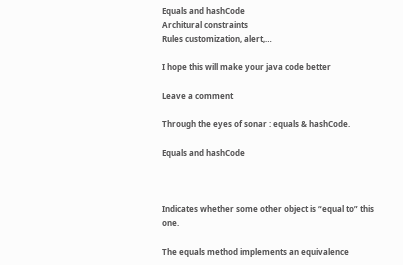Equals and hashCode
Architural constraints
Rules customization, alert,…

I hope this will make your java code better

Leave a comment

Through the eyes of sonar : equals & hashCode.

Equals and hashCode



Indicates whether some other object is “equal to” this one.

The equals method implements an equivalence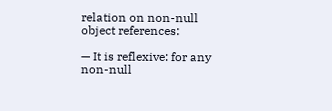relation on non-null object references:

— It is reflexive: for any non-null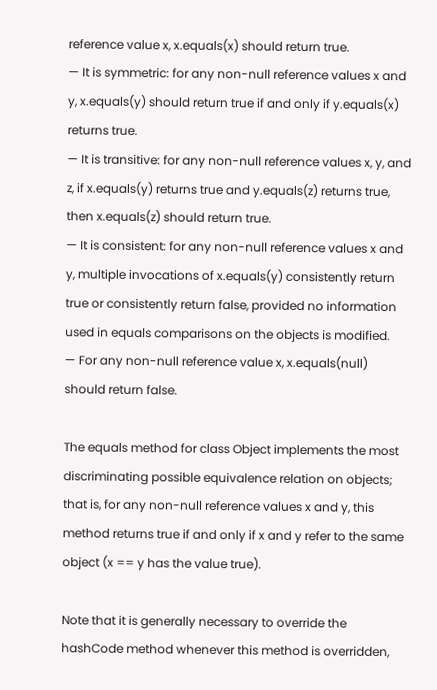reference value x, x.equals(x) should return true.
— It is symmetric: for any non-null reference values x and y, x.equals(y) should return true if and only if y.equals(x) returns true.
— It is transitive: for any non-null reference values x, y, and z, if x.equals(y) returns true and y.equals(z) returns true, then x.equals(z) should return true.
— It is consistent: for any non-null reference values x and y, multiple invocations of x.equals(y) consistently return true or consistently return false, provided no information used in equals comparisons on the objects is modified.
— For any non-null reference value x, x.equals(null) should return false.

The equals method for class Object implements the most discriminating possible equivalence relation on objects; that is, for any non-null reference values x and y, this method returns true if and only if x and y refer to the same object (x == y has the value true).

Note that it is generally necessary to override the hashCode method whenever this method is overridden,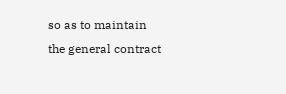so as to maintain the general contract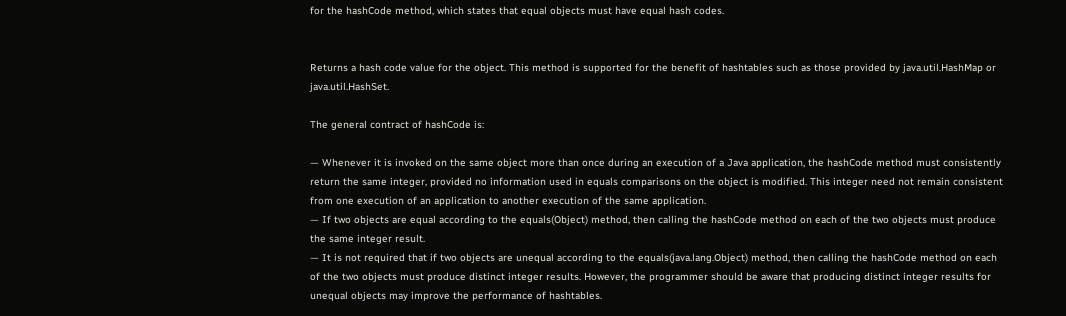for the hashCode method, which states that equal objects must have equal hash codes.


Returns a hash code value for the object. This method is supported for the benefit of hashtables such as those provided by java.util.HashMap or java.util.HashSet.

The general contract of hashCode is:

— Whenever it is invoked on the same object more than once during an execution of a Java application, the hashCode method must consistently return the same integer, provided no information used in equals comparisons on the object is modified. This integer need not remain consistent from one execution of an application to another execution of the same application.
— If two objects are equal according to the equals(Object) method, then calling the hashCode method on each of the two objects must produce the same integer result.
— It is not required that if two objects are unequal according to the equals(java.lang.Object) method, then calling the hashCode method on each of the two objects must produce distinct integer results. However, the programmer should be aware that producing distinct integer results for unequal objects may improve the performance of hashtables.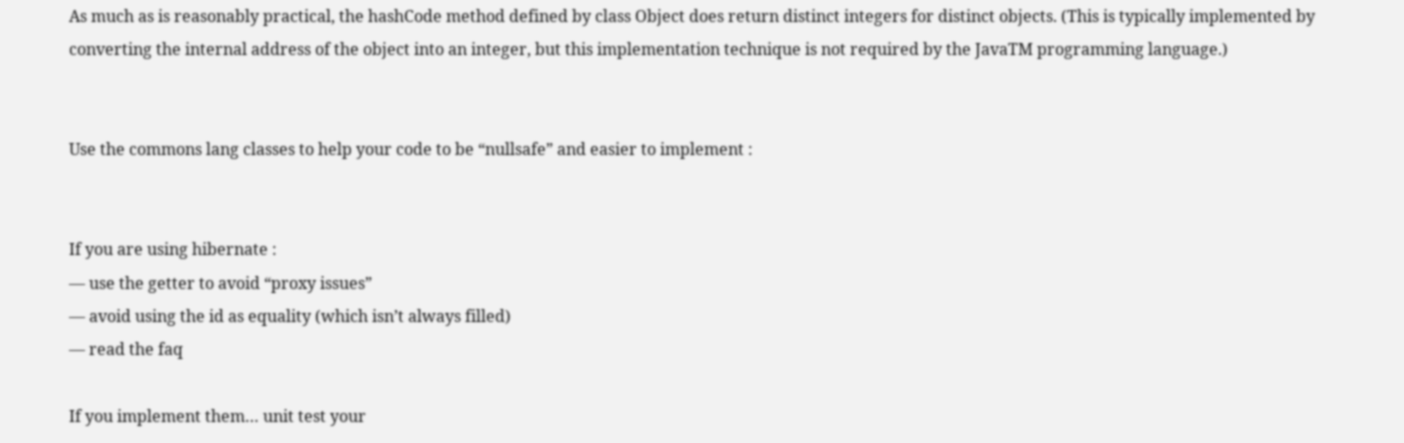As much as is reasonably practical, the hashCode method defined by class Object does return distinct integers for distinct objects. (This is typically implemented by converting the internal address of the object into an integer, but this implementation technique is not required by the JavaTM programming language.)


Use the commons lang classes to help your code to be “nullsafe” and easier to implement :


If you are using hibernate :
— use the getter to avoid “proxy issues”
— avoid using the id as equality (which isn’t always filled)
— read the faq

If you implement them… unit test your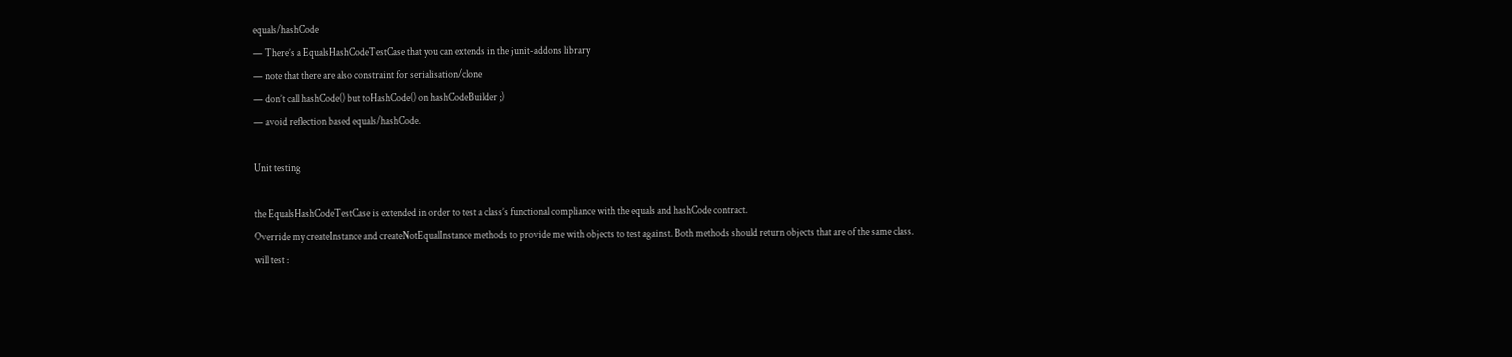equals/hashCode
— There’s a EqualsHashCodeTestCase that you can extends in the junit-addons library
— note that there are also constraint for serialisation/clone
— don’t call hashCode() but toHashCode() on hashCodeBuilder ;)
— avoid reflection based equals/hashCode.

Unit testing

the EqualsHashCodeTestCase is extended in order to test a class’s functional compliance with the equals and hashCode contract.
Override my createInstance and createNotEqualInstance methods to provide me with objects to test against. Both methods should return objects that are of the same class.
will test :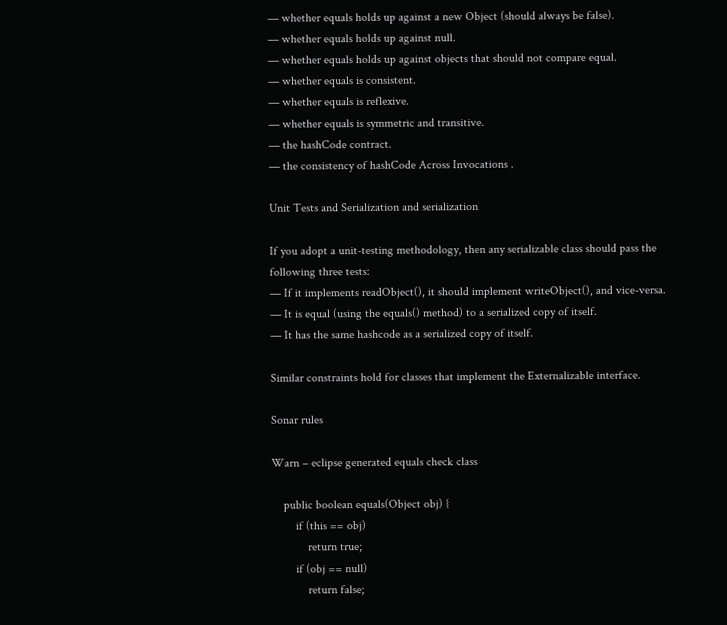— whether equals holds up against a new Object (should always be false).
— whether equals holds up against null.
— whether equals holds up against objects that should not compare equal.
— whether equals is consistent.
— whether equals is reflexive.
— whether equals is symmetric and transitive.
— the hashCode contract.
— the consistency of hashCode Across Invocations .

Unit Tests and Serialization and serialization

If you adopt a unit-testing methodology, then any serializable class should pass the following three tests:
— If it implements readObject(), it should implement writeObject(), and vice-versa.
— It is equal (using the equals() method) to a serialized copy of itself.
— It has the same hashcode as a serialized copy of itself.

Similar constraints hold for classes that implement the Externalizable interface.

Sonar rules

Warn – eclipse generated equals check class

    public boolean equals(Object obj) {
        if (this == obj)
            return true;
        if (obj == null)
            return false;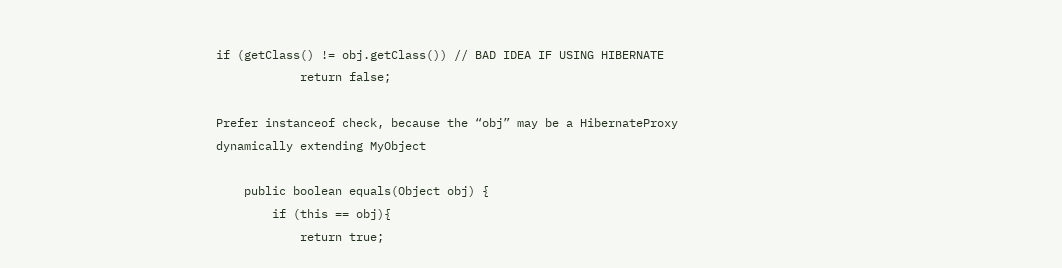if (getClass() != obj.getClass()) // BAD IDEA IF USING HIBERNATE
            return false;

Prefer instanceof check, because the “obj” may be a HibernateProxy dynamically extending MyObject

    public boolean equals(Object obj) {
        if (this == obj){
            return true;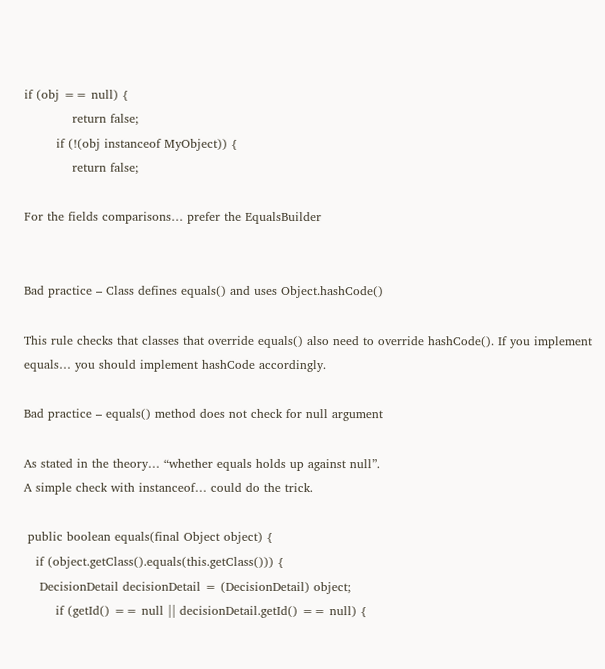if (obj == null) {
            return false;
        if (!(obj instanceof MyObject)) {
            return false;

For the fields comparisons… prefer the EqualsBuilder


Bad practice – Class defines equals() and uses Object.hashCode()

This rule checks that classes that override equals() also need to override hashCode(). If you implement equals… you should implement hashCode accordingly.

Bad practice – equals() method does not check for null argument

As stated in the theory… “whether equals holds up against null”.
A simple check with instanceof… could do the trick.

 public boolean equals(final Object object) {
   if (object.getClass().equals(this.getClass())) {
    DecisionDetail decisionDetail = (DecisionDetail) object;
        if (getId() == null || decisionDetail.getId() == null) {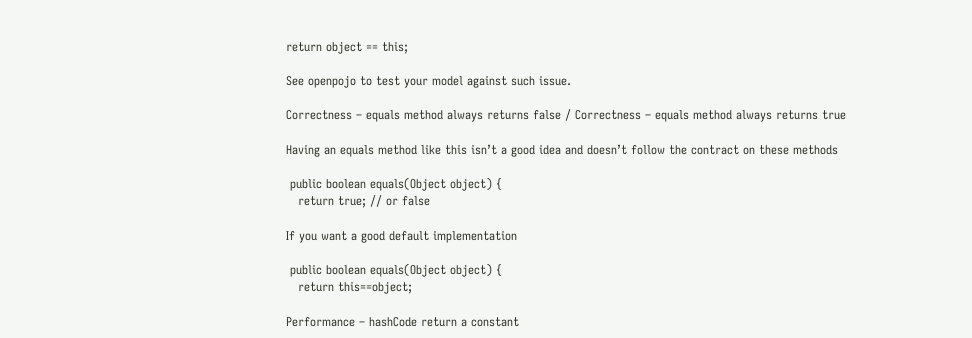return object == this;

See openpojo to test your model against such issue.

Correctness – equals method always returns false / Correctness – equals method always returns true

Having an equals method like this isn’t a good idea and doesn’t follow the contract on these methods

 public boolean equals(Object object) {
   return true; // or false

If you want a good default implementation

 public boolean equals(Object object) {
   return this==object;

Performance – hashCode return a constant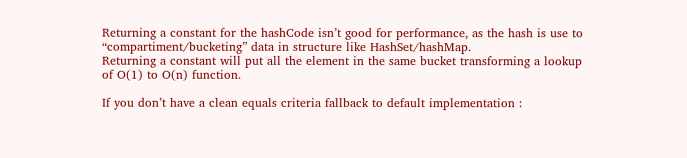Returning a constant for the hashCode isn’t good for performance, as the hash is use to “compartiment/bucketing” data in structure like HashSet/hashMap.
Returning a constant will put all the element in the same bucket transforming a lookup of O(1) to O(n) function.

If you don’t have a clean equals criteria fallback to default implementation :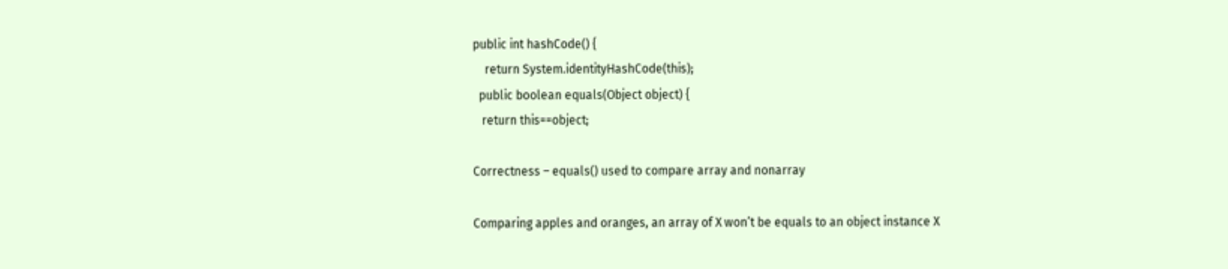public int hashCode() {
    return System.identityHashCode(this);
  public boolean equals(Object object) {
   return this==object;

Correctness – equals() used to compare array and nonarray

Comparing apples and oranges, an array of X won’t be equals to an object instance X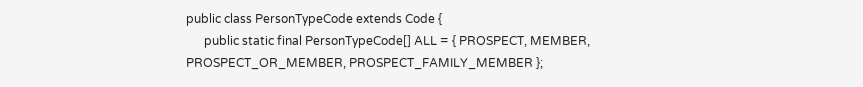public class PersonTypeCode extends Code {
      public static final PersonTypeCode[] ALL = { PROSPECT, MEMBER, PROSPECT_OR_MEMBER, PROSPECT_FAMILY_MEMBER };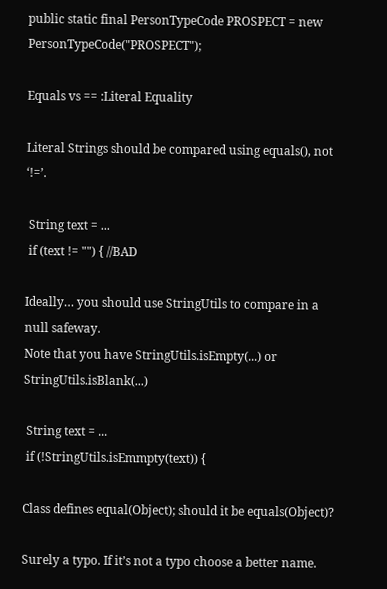public static final PersonTypeCode PROSPECT = new PersonTypeCode("PROSPECT");

Equals vs == :Literal Equality

Literal Strings should be compared using equals(), not ‘!=’.

 String text = ...
 if (text != "") { //BAD

Ideally… you should use StringUtils to compare in a null safeway.
Note that you have StringUtils.isEmpty(...) or StringUtils.isBlank(...)

 String text = ...
 if (!StringUtils.isEmmpty(text)) {

Class defines equal(Object); should it be equals(Object)?

Surely a typo. If it’s not a typo choose a better name.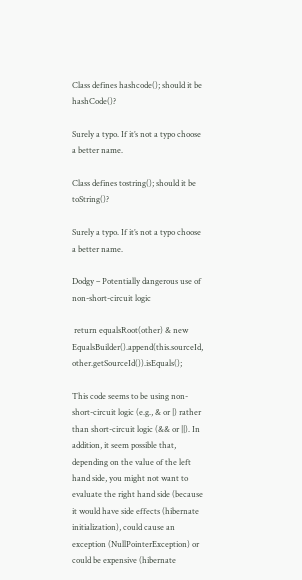Class defines hashcode(); should it be hashCode()?

Surely a typo. If it’s not a typo choose a better name.

Class defines tostring(); should it be toString()?

Surely a typo. If it’s not a typo choose a better name.

Dodgy – Potentially dangerous use of non-short-circuit logic

 return equalsRoot(other) & new EqualsBuilder().append(this.sourceId, other.getSourceId()).isEquals();

This code seems to be using non-short-circuit logic (e.g., & or |) rather than short-circuit logic (&& or ||). In addition, it seem possible that, depending on the value of the left hand side, you might not want to evaluate the right hand side (because it would have side effects (hibernate initialization), could cause an exception (NullPointerException) or could be expensive (hibernate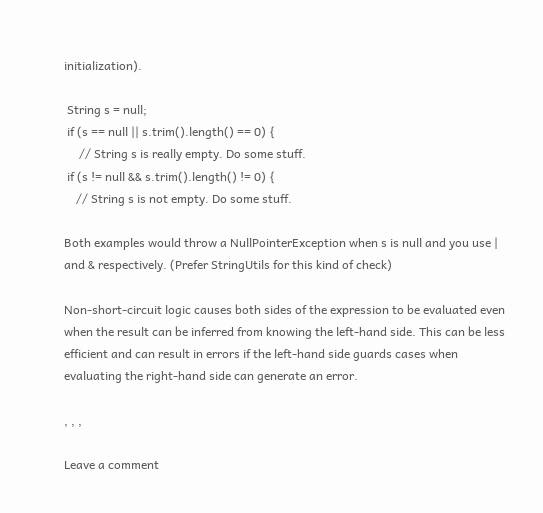initialization).

 String s = null;
 if (s == null || s.trim().length() == 0) {
     // String s is really empty. Do some stuff.
 if (s != null && s.trim().length() != 0) {
    // String s is not empty. Do some stuff.

Both examples would throw a NullPointerException when s is null and you use | and & respectively. (Prefer StringUtils for this kind of check)

Non-short-circuit logic causes both sides of the expression to be evaluated even when the result can be inferred from knowing the left-hand side. This can be less efficient and can result in errors if the left-hand side guards cases when evaluating the right-hand side can generate an error.

, , ,

Leave a comment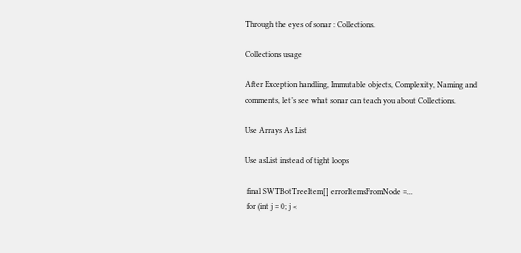Through the eyes of sonar : Collections.

Collections usage

After Exception handling, Immutable objects, Complexity, Naming and comments, let’s see what sonar can teach you about Collections.

Use Arrays As List

Use asList instead of tight loops

 final SWTBotTreeItem[] errorItemsFromNode =...
 for (int j = 0; j <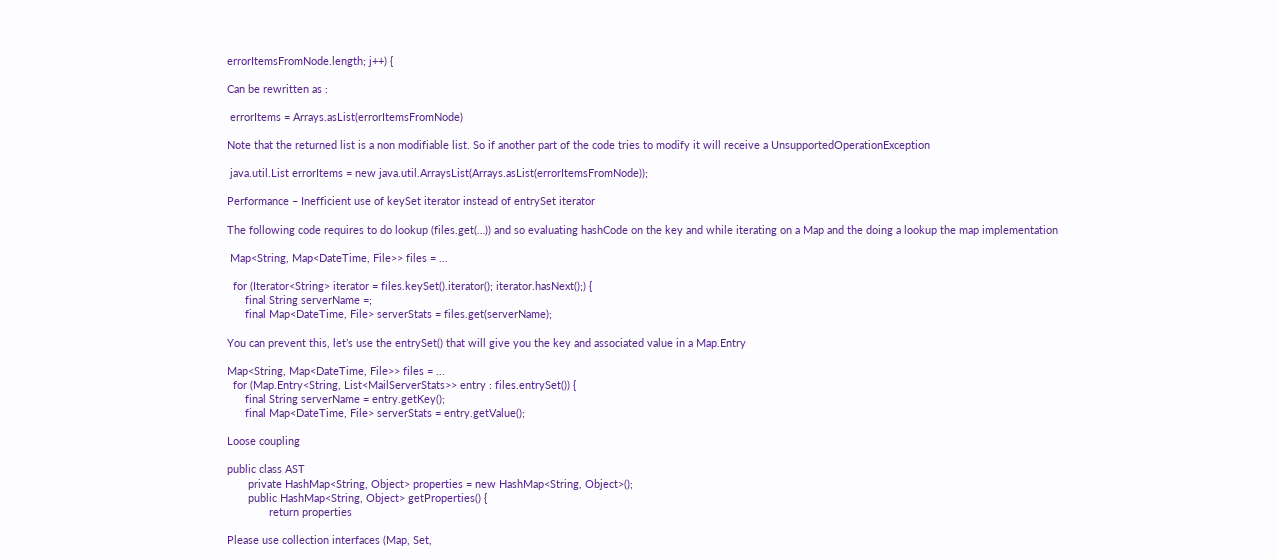errorItemsFromNode.length; j++) {

Can be rewritten as :

 errorItems = Arrays.asList(errorItemsFromNode)

Note that the returned list is a non modifiable list. So if another part of the code tries to modify it will receive a UnsupportedOperationException

 java.util.List errorItems = new java.util.ArraysList(Arrays.asList(errorItemsFromNode));

Performance – Inefficient use of keySet iterator instead of entrySet iterator

The following code requires to do lookup (files.get(…)) and so evaluating hashCode on the key and while iterating on a Map and the doing a lookup the map implementation

 Map<String, Map<DateTime, File>> files = ...

  for (Iterator<String> iterator = files.keySet().iterator(); iterator.hasNext();) {
      final String serverName =;
      final Map<DateTime, File> serverStats = files.get(serverName);

You can prevent this, let’s use the entrySet() that will give you the key and associated value in a Map.Entry

Map<String, Map<DateTime, File>> files = ...
  for (Map.Entry<String, List<MailServerStats>> entry : files.entrySet()) {
      final String serverName = entry.getKey();
      final Map<DateTime, File> serverStats = entry.getValue();

Loose coupling

public class AST
       private HashMap<String, Object> properties = new HashMap<String, Object>();
       public HashMap<String, Object> getProperties() {
              return properties

Please use collection interfaces (Map, Set,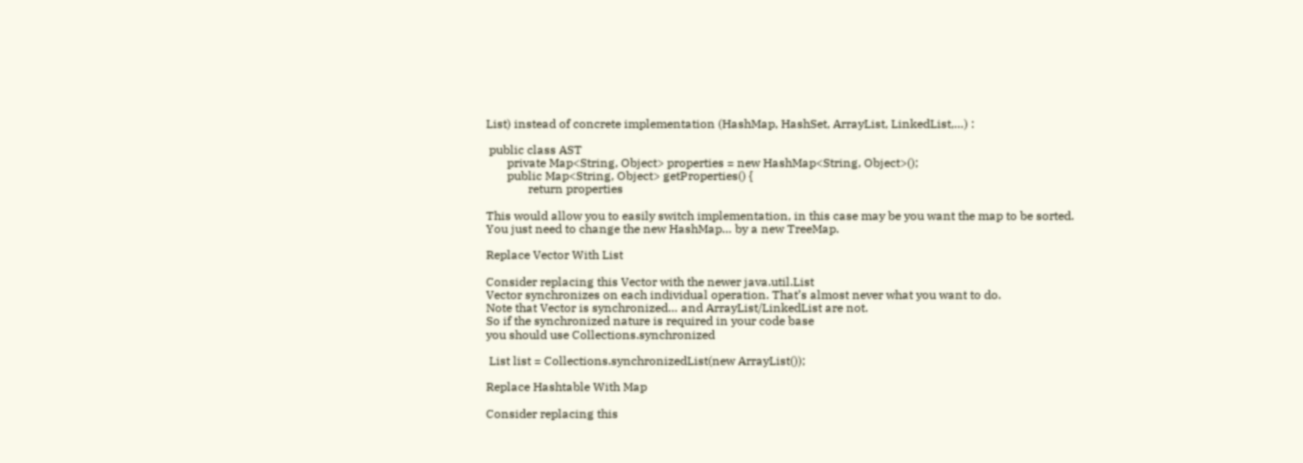List) instead of concrete implementation (HashMap, HashSet, ArrayList, LinkedList,…) :

 public class AST
       private Map<String, Object> properties = new HashMap<String, Object>();
       public Map<String, Object> getProperties() {
              return properties

This would allow you to easily switch implementation, in this case may be you want the map to be sorted.
You just need to change the new HashMap… by a new TreeMap.

Replace Vector With List

Consider replacing this Vector with the newer java.util.List
Vector synchronizes on each individual operation. That’s almost never what you want to do.
Note that Vector is synchronized… and ArrayList/LinkedList are not.
So if the synchronized nature is required in your code base
you should use Collections.synchronized

 List list = Collections.synchronizedList(new ArrayList());

Replace Hashtable With Map

Consider replacing this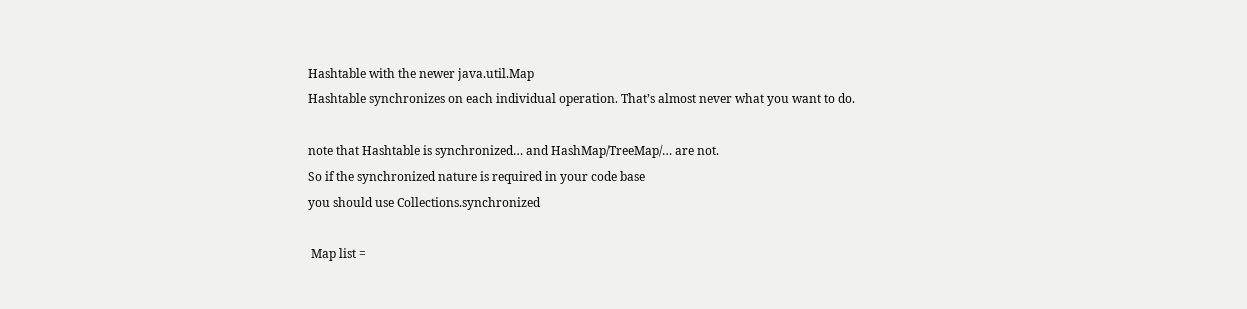Hashtable with the newer java.util.Map
Hashtable synchronizes on each individual operation. That’s almost never what you want to do.

note that Hashtable is synchronized… and HashMap/TreeMap/… are not.
So if the synchronized nature is required in your code base
you should use Collections.synchronized

 Map list =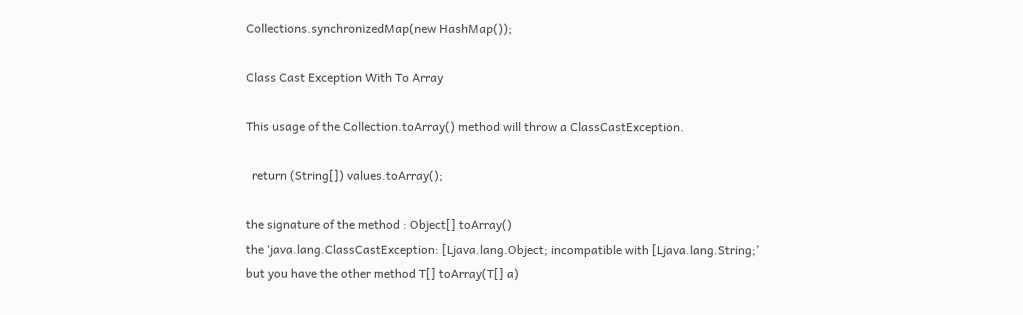Collections.synchronizedMap(new HashMap());

Class Cast Exception With To Array

This usage of the Collection.toArray() method will throw a ClassCastException.

  return (String[]) values.toArray();

the signature of the method : Object[] toArray()
the ‘java.lang.ClassCastException: [Ljava.lang.Object; incompatible with [Ljava.lang.String;’
but you have the other method T[] toArray(T[] a)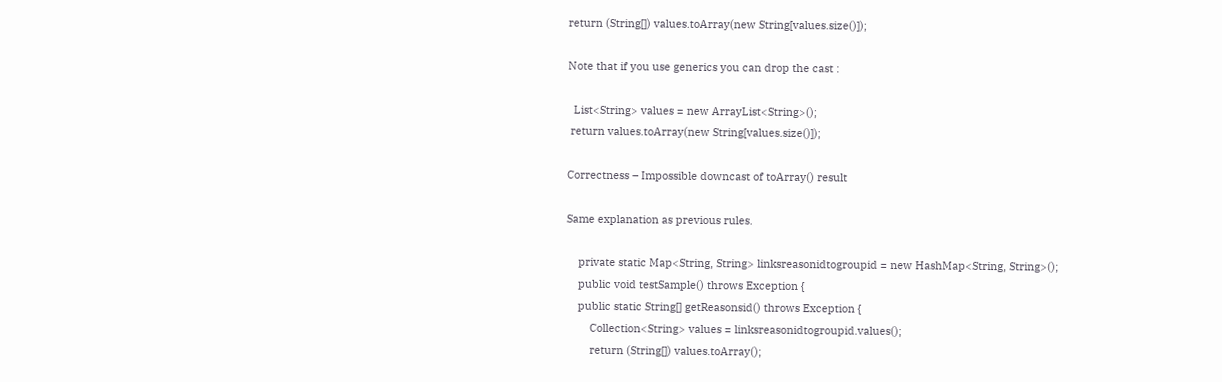return (String[]) values.toArray(new String[values.size()]);

Note that if you use generics you can drop the cast :

  List<String> values = new ArrayList<String>();
 return values.toArray(new String[values.size()]);

Correctness – Impossible downcast of toArray() result

Same explanation as previous rules.

    private static Map<String, String> linksreasonidtogroupid = new HashMap<String, String>();
    public void testSample() throws Exception {
    public static String[] getReasonsid() throws Exception {
        Collection<String> values = linksreasonidtogroupid.values();
        return (String[]) values.toArray();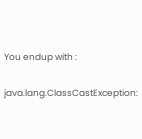You endup with :

java.lang.ClassCastException: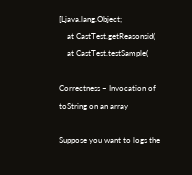[Ljava.lang.Object;
    at CastTest.getReasonsid(
    at CastTest.testSample(

Correctness – Invocation of toString on an array

Suppose you want to logs the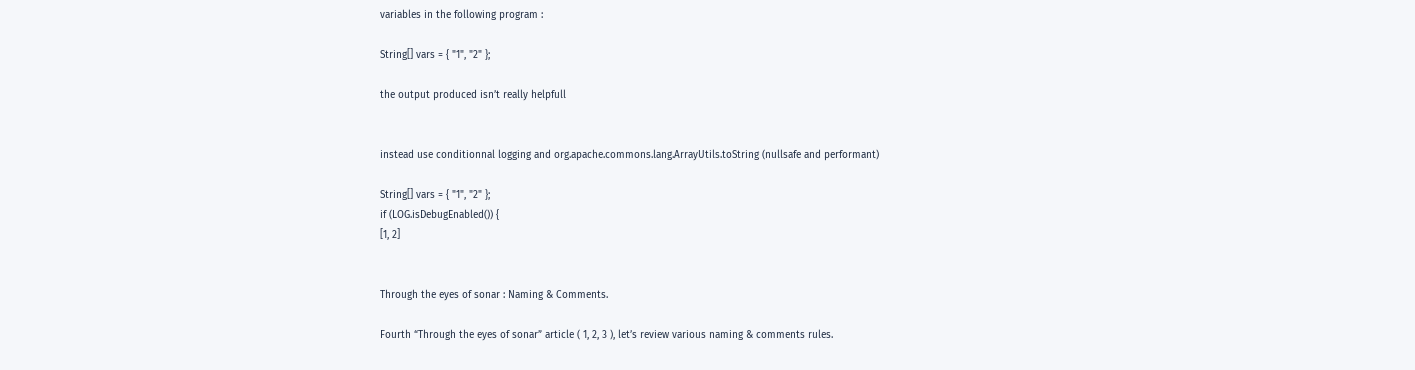variables in the following program :

String[] vars = { "1", "2" };

the output produced isn’t really helpfull


instead use conditionnal logging and org.apache.commons.lang.ArrayUtils.toString (nullsafe and performant)

String[] vars = { "1", "2" };
if (LOG.isDebugEnabled()) {
[1, 2]


Through the eyes of sonar : Naming & Comments.

Fourth “Through the eyes of sonar” article ( 1, 2, 3 ), let’s review various naming & comments rules.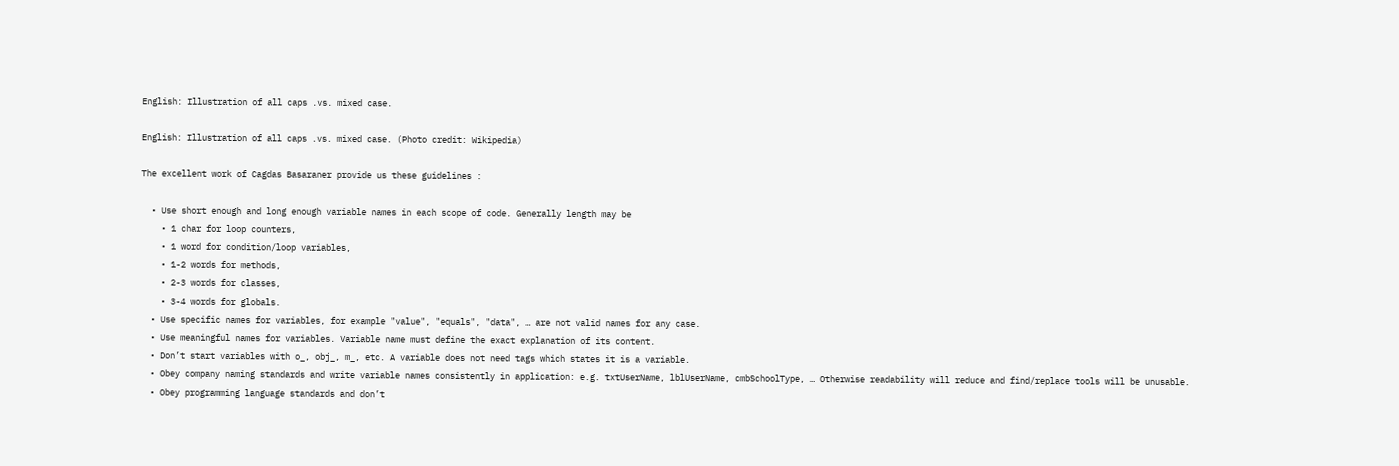English: Illustration of all caps .vs. mixed case.

English: Illustration of all caps .vs. mixed case. (Photo credit: Wikipedia)

The excellent work of Cagdas Basaraner provide us these guidelines :

  • Use short enough and long enough variable names in each scope of code. Generally length may be
    • 1 char for loop counters,
    • 1 word for condition/loop variables,
    • 1-2 words for methods,
    • 2-3 words for classes,
    • 3-4 words for globals.
  • Use specific names for variables, for example "value", "equals", "data", … are not valid names for any case.
  • Use meaningful names for variables. Variable name must define the exact explanation of its content.
  • Don’t start variables with o_, obj_, m_, etc. A variable does not need tags which states it is a variable.
  • Obey company naming standards and write variable names consistently in application: e.g. txtUserName, lblUserName, cmbSchoolType, … Otherwise readability will reduce and find/replace tools will be unusable.
  • Obey programming language standards and don’t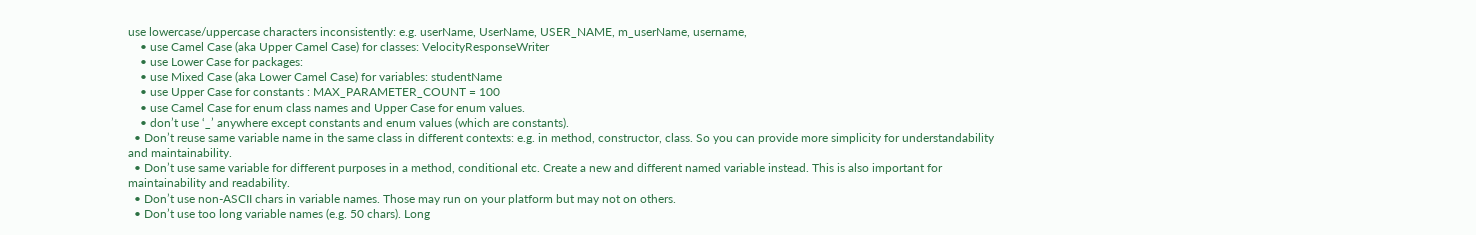use lowercase/uppercase characters inconsistently: e.g. userName, UserName, USER_NAME, m_userName, username,
    • use Camel Case (aka Upper Camel Case) for classes: VelocityResponseWriter
    • use Lower Case for packages:
    • use Mixed Case (aka Lower Camel Case) for variables: studentName
    • use Upper Case for constants : MAX_PARAMETER_COUNT = 100
    • use Camel Case for enum class names and Upper Case for enum values.
    • don’t use ‘_’ anywhere except constants and enum values (which are constants).
  • Don’t reuse same variable name in the same class in different contexts: e.g. in method, constructor, class. So you can provide more simplicity for understandability and maintainability.
  • Don’t use same variable for different purposes in a method, conditional etc. Create a new and different named variable instead. This is also important for maintainability and readability.
  • Don’t use non-ASCII chars in variable names. Those may run on your platform but may not on others.
  • Don’t use too long variable names (e.g. 50 chars). Long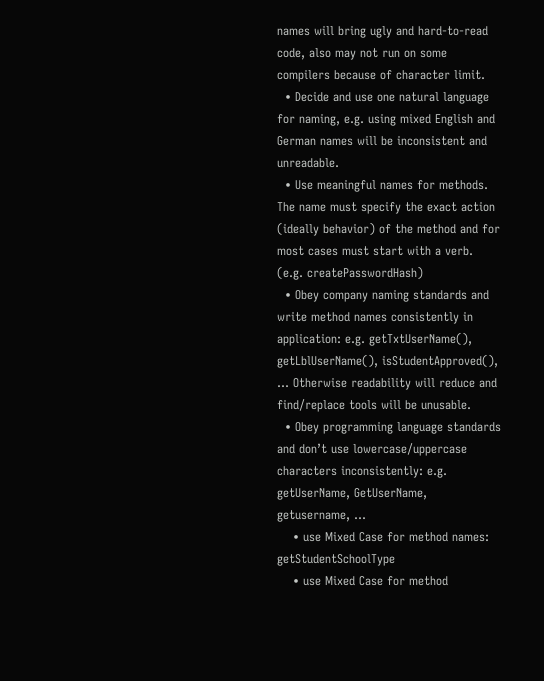names will bring ugly and hard-to-read code, also may not run on some compilers because of character limit.
  • Decide and use one natural language for naming, e.g. using mixed English and German names will be inconsistent and unreadable.
  • Use meaningful names for methods. The name must specify the exact action (ideally behavior) of the method and for most cases must start with a verb. (e.g. createPasswordHash)
  • Obey company naming standards and write method names consistently in application: e.g. getTxtUserName(), getLblUserName(), isStudentApproved(), … Otherwise readability will reduce and find/replace tools will be unusable.
  • Obey programming language standards and don’t use lowercase/uppercase characters inconsistently: e.g. getUserName, GetUserName, getusername, …
    • use Mixed Case for method names: getStudentSchoolType
    • use Mixed Case for method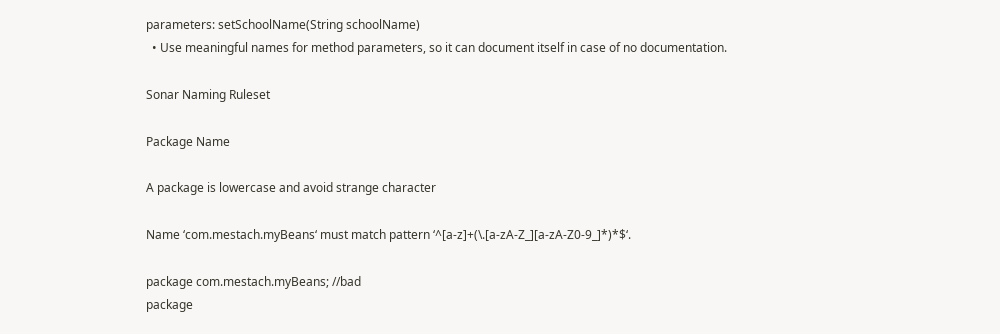parameters: setSchoolName(String schoolName)
  • Use meaningful names for method parameters, so it can document itself in case of no documentation.

Sonar Naming Ruleset

Package Name

A package is lowercase and avoid strange character

Name ‘com.mestach.myBeans‘ must match pattern ‘^[a-z]+(\.[a-zA-Z_][a-zA-Z0-9_]*)*$‘.

package com.mestach.myBeans; //bad
package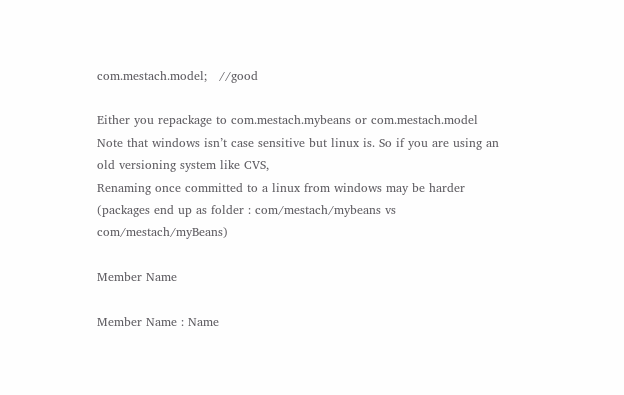com.mestach.model;   //good

Either you repackage to com.mestach.mybeans or com.mestach.model
Note that windows isn’t case sensitive but linux is. So if you are using an old versioning system like CVS,
Renaming once committed to a linux from windows may be harder (packages end up as folder : com/mestach/mybeans vs com/mestach/myBeans)

Member Name

Member Name : Name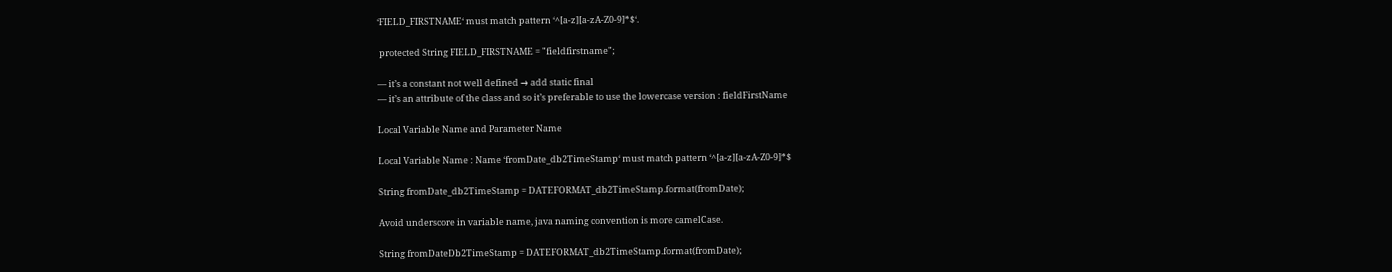‘FIELD_FIRSTNAME‘ must match pattern ‘^[a-z][a-zA-Z0-9]*$‘.

 protected String FIELD_FIRSTNAME = "fieldfirstname";

— it’s a constant not well defined → add static final
— it’s an attribute of the class and so it’s preferable to use the lowercase version : fieldFirstName

Local Variable Name and Parameter Name

Local Variable Name : Name ‘fromDate_db2TimeStamp‘ must match pattern ‘^[a-z][a-zA-Z0-9]*$

String fromDate_db2TimeStamp = DATEFORMAT_db2TimeStamp.format(fromDate);

Avoid underscore in variable name, java naming convention is more camelCase.

String fromDateDb2TimeStamp = DATEFORMAT_db2TimeStamp.format(fromDate);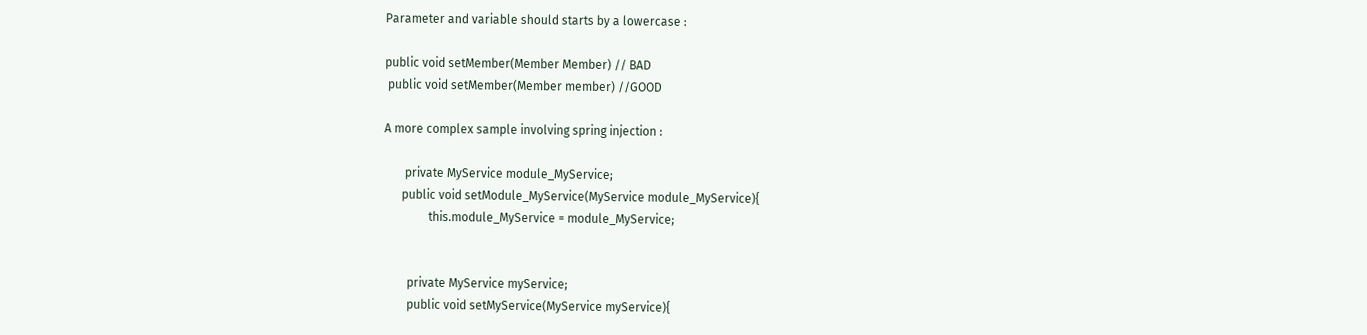Parameter and variable should starts by a lowercase :

public void setMember(Member Member) // BAD
 public void setMember(Member member) //GOOD

A more complex sample involving spring injection :

       private MyService module_MyService;
      public void setModule_MyService(MyService module_MyService){
               this.module_MyService = module_MyService;


        private MyService myService;
        public void setMyService(MyService myService){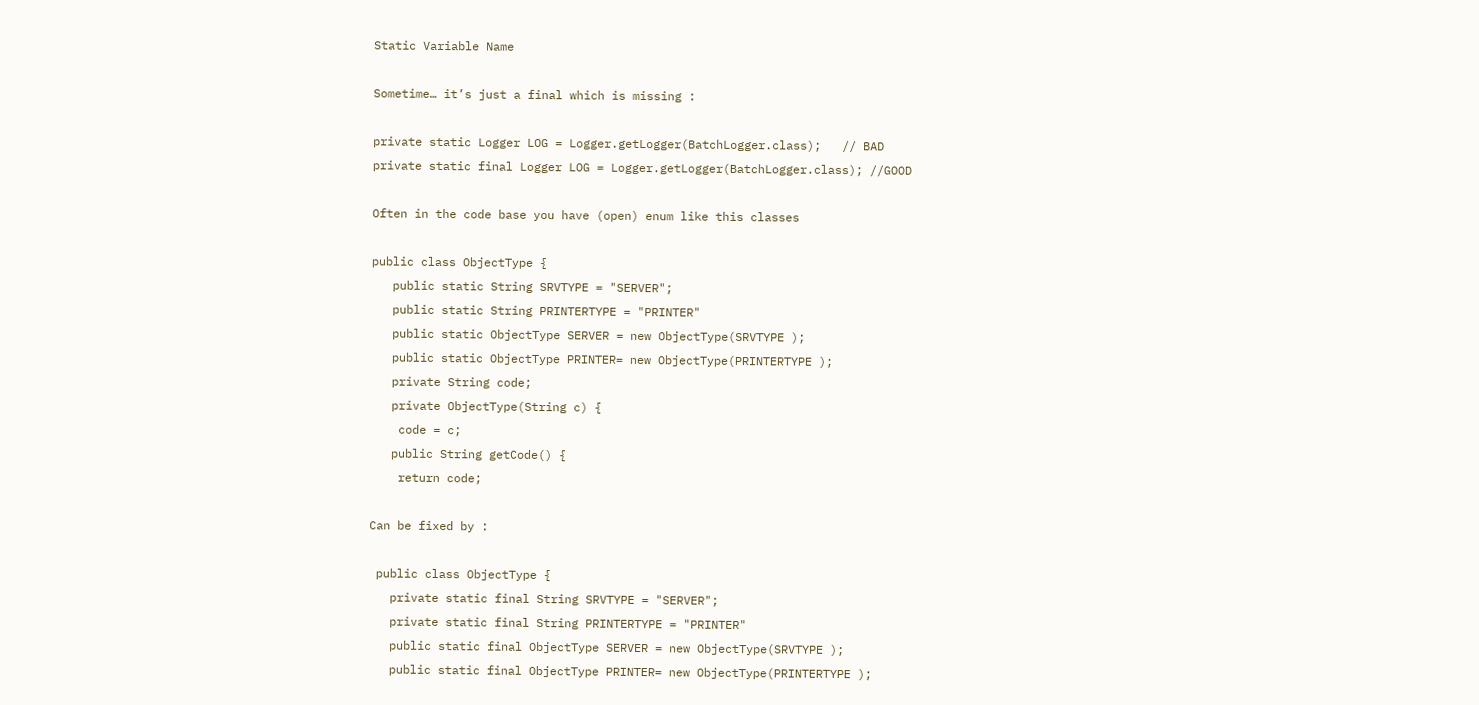Static Variable Name

Sometime… it’s just a final which is missing :

private static Logger LOG = Logger.getLogger(BatchLogger.class);   // BAD
private static final Logger LOG = Logger.getLogger(BatchLogger.class); //GOOD

Often in the code base you have (open) enum like this classes

public class ObjectType {
   public static String SRVTYPE = "SERVER";
   public static String PRINTERTYPE = "PRINTER"
   public static ObjectType SERVER = new ObjectType(SRVTYPE );
   public static ObjectType PRINTER= new ObjectType(PRINTERTYPE );
   private String code;
   private ObjectType(String c) {
    code = c;
   public String getCode() {
    return code;

Can be fixed by :

 public class ObjectType {
   private static final String SRVTYPE = "SERVER";
   private static final String PRINTERTYPE = "PRINTER"
   public static final ObjectType SERVER = new ObjectType(SRVTYPE );
   public static final ObjectType PRINTER= new ObjectType(PRINTERTYPE );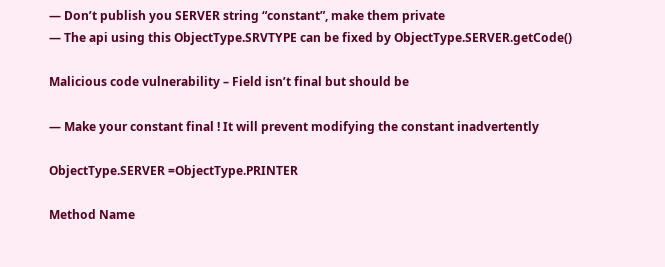— Don’t publish you SERVER string “constant”, make them private
— The api using this ObjectType.SRVTYPE can be fixed by ObjectType.SERVER.getCode()

Malicious code vulnerability – Field isn’t final but should be

— Make your constant final ! It will prevent modifying the constant inadvertently

ObjectType.SERVER =ObjectType.PRINTER

Method Name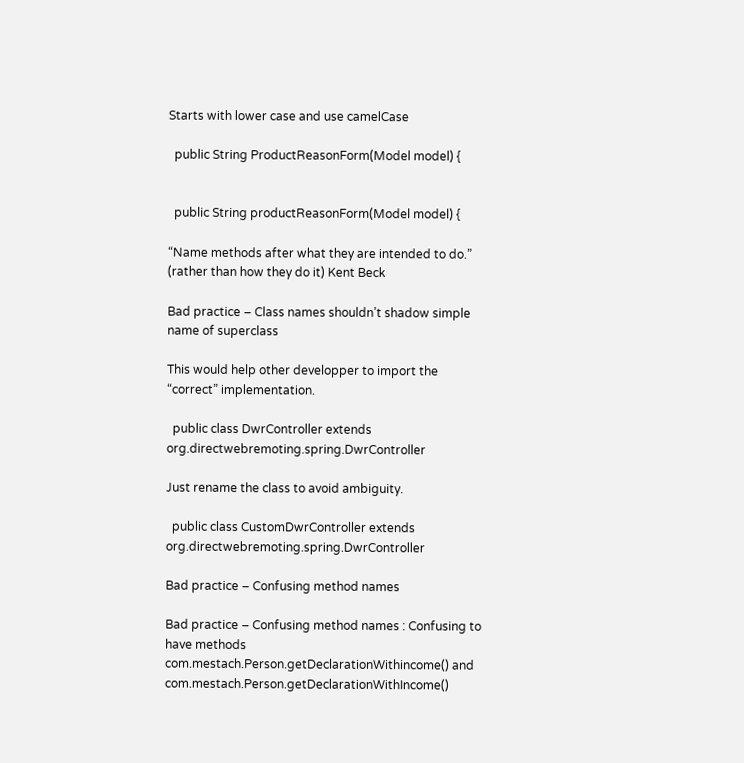Starts with lower case and use camelCase

  public String ProductReasonForm(Model model) {


  public String productReasonForm(Model model) {

“Name methods after what they are intended to do.” (rather than how they do it) Kent Beck

Bad practice – Class names shouldn’t shadow simple name of superclass

This would help other developper to import the “correct” implementation.

  public class DwrController extends org.directwebremoting.spring.DwrController

Just rename the class to avoid ambiguity.

  public class CustomDwrController extends org.directwebremoting.spring.DwrController

Bad practice – Confusing method names

Bad practice – Confusing method names : Confusing to have methods com.mestach.Person.getDeclarationWithincome() and com.mestach.Person.getDeclarationWithIncome()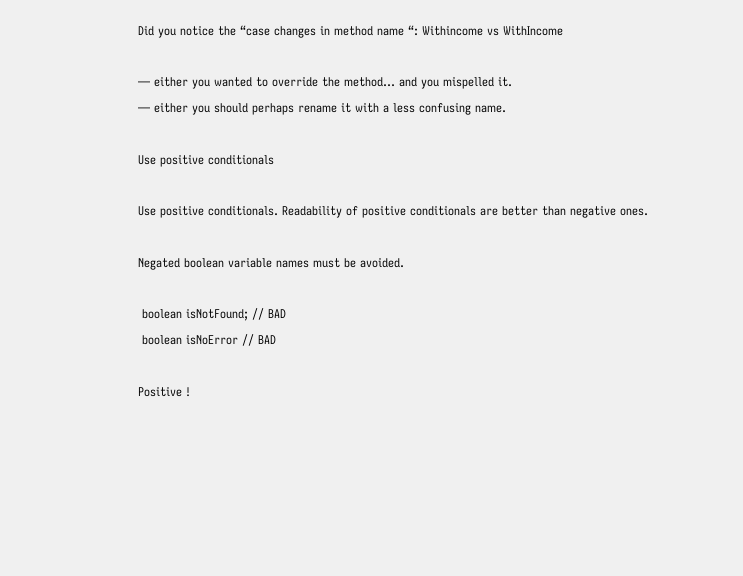Did you notice the “case changes in method name “: Withincome vs WithIncome

— either you wanted to override the method… and you mispelled it.
— either you should perhaps rename it with a less confusing name.

Use positive conditionals

Use positive conditionals. Readability of positive conditionals are better than negative ones.

Negated boolean variable names must be avoided.

 boolean isNotFound; // BAD
 boolean isNoError // BAD

Positive !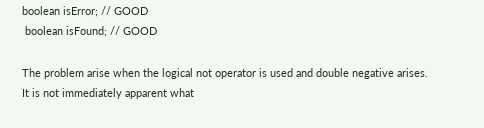boolean isError; // GOOD
 boolean isFound; // GOOD

The problem arise when the logical not operator is used and double negative arises.
It is not immediately apparent what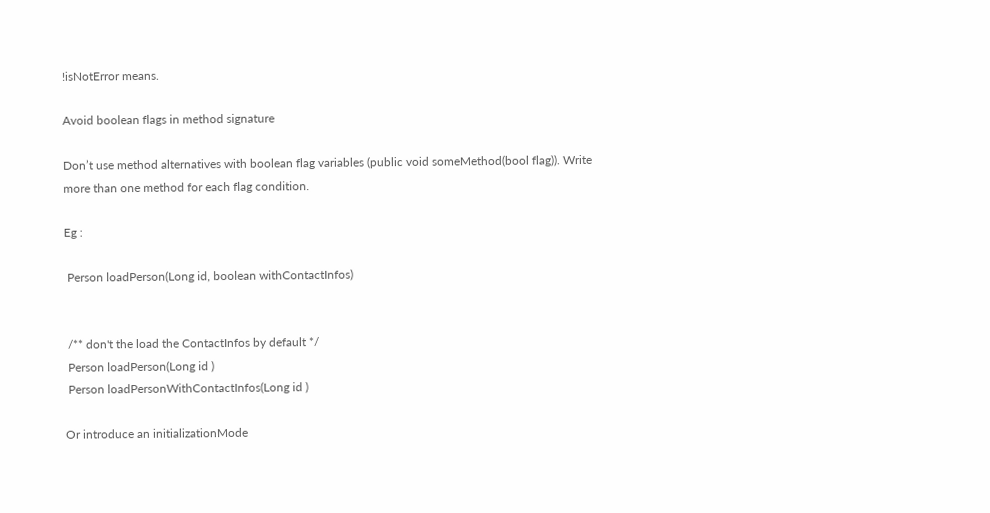!isNotError means.

Avoid boolean flags in method signature

Don’t use method alternatives with boolean flag variables (public void someMethod(bool flag)). Write more than one method for each flag condition.

Eg :

 Person loadPerson(Long id, boolean withContactInfos)


 /** don't the load the ContactInfos by default */
 Person loadPerson(Long id )
 Person loadPersonWithContactInfos(Long id )

Or introduce an initializationMode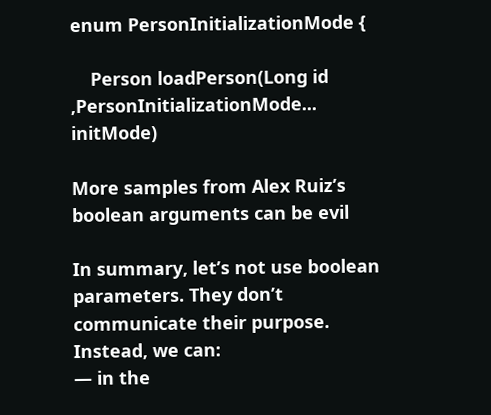enum PersonInitializationMode {

    Person loadPerson(Long id ,PersonInitializationMode...  initMode)

More samples from Alex Ruiz’s boolean arguments can be evil

In summary, let’s not use boolean parameters. They don’t communicate their purpose. Instead, we can:
— in the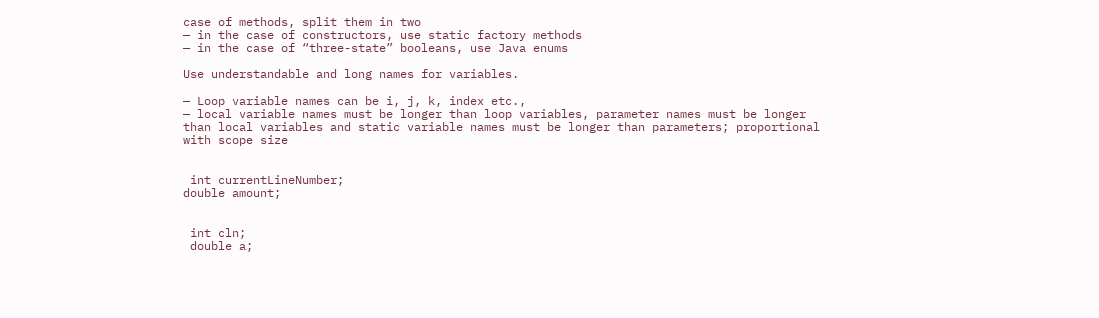case of methods, split them in two
— in the case of constructors, use static factory methods
— in the case of “three-state” booleans, use Java enums

Use understandable and long names for variables.

— Loop variable names can be i, j, k, index etc.,
— local variable names must be longer than loop variables, parameter names must be longer than local variables and static variable names must be longer than parameters; proportional with scope size


 int currentLineNumber;
double amount;


 int cln;
 double a;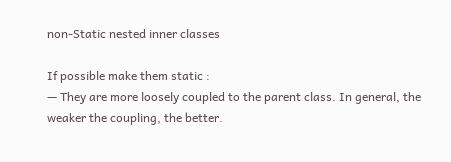non-Static nested inner classes

If possible make them static :
— They are more loosely coupled to the parent class. In general, the weaker the coupling, the better.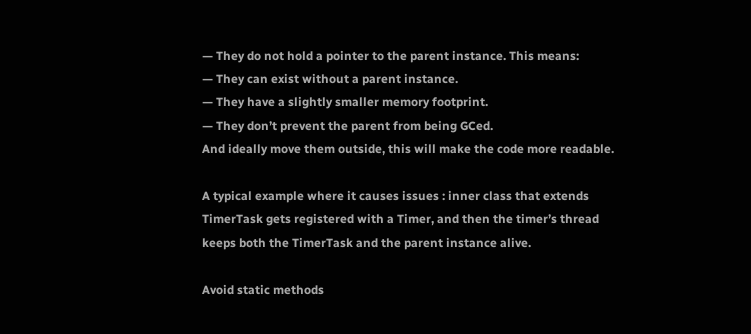— They do not hold a pointer to the parent instance. This means:
— They can exist without a parent instance.
— They have a slightly smaller memory footprint.
— They don’t prevent the parent from being GCed.
And ideally move them outside, this will make the code more readable.

A typical example where it causes issues : inner class that extends TimerTask gets registered with a Timer, and then the timer’s thread keeps both the TimerTask and the parent instance alive.

Avoid static methods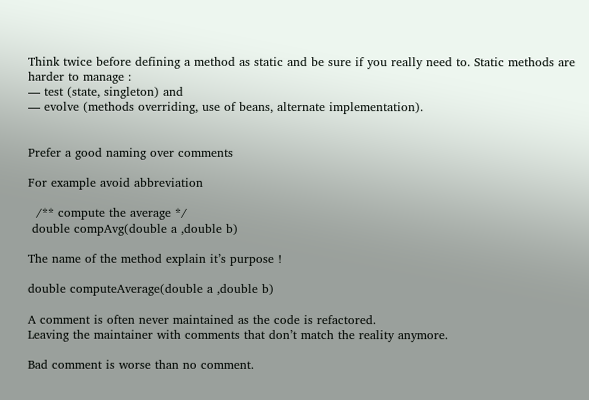Think twice before defining a method as static and be sure if you really need to. Static methods are harder to manage :
— test (state, singleton) and
— evolve (methods overriding, use of beans, alternate implementation).


Prefer a good naming over comments

For example avoid abbreviation

  /** compute the average */
 double compAvg(double a ,double b)

The name of the method explain it’s purpose !

double computeAverage(double a ,double b)

A comment is often never maintained as the code is refactored.
Leaving the maintainer with comments that don’t match the reality anymore.

Bad comment is worse than no comment.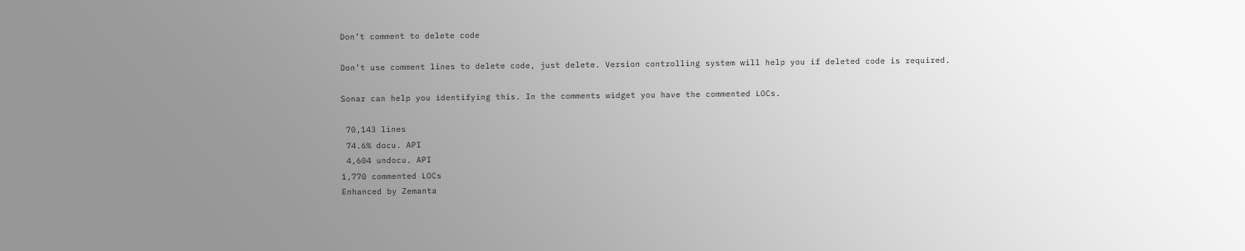Don’t comment to delete code

Don’t use comment lines to delete code, just delete. Version controlling system will help you if deleted code is required.

Sonar can help you identifying this. In the comments widget you have the commented LOCs.

 70,143 lines
 74.6% docu. API
 4,604 undocu. API
1,770 commented LOCs
Enhanced by Zemanta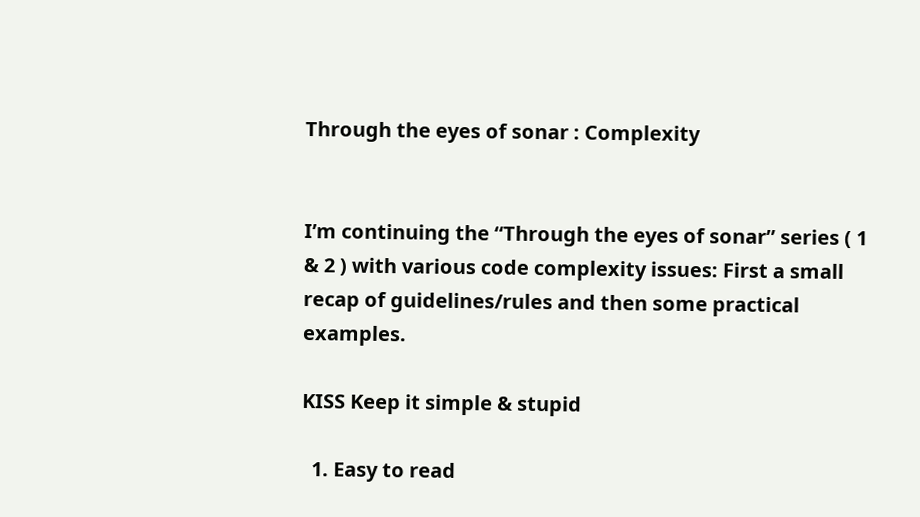Through the eyes of sonar : Complexity


I’m continuing the “Through the eyes of sonar” series ( 1 & 2 ) with various code complexity issues: First a small recap of guidelines/rules and then some practical examples.

KISS Keep it simple & stupid

  1. Easy to read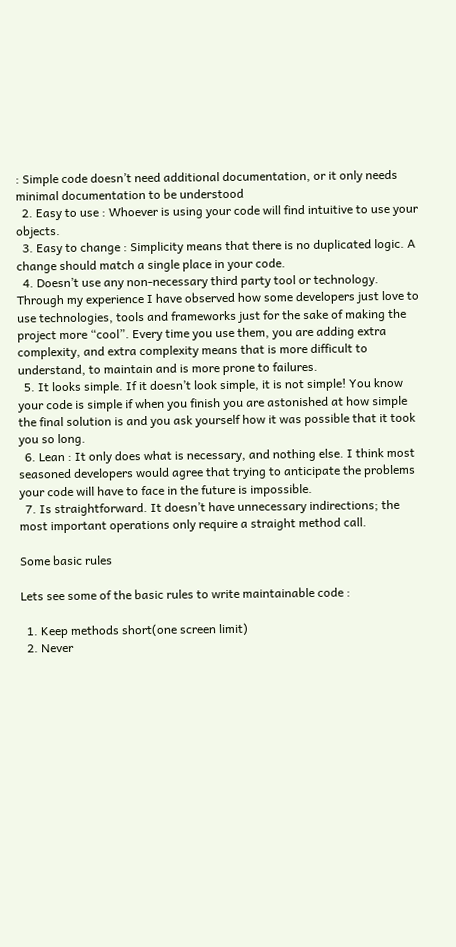: Simple code doesn’t need additional documentation, or it only needs minimal documentation to be understood
  2. Easy to use : Whoever is using your code will find intuitive to use your objects.
  3. Easy to change : Simplicity means that there is no duplicated logic. A change should match a single place in your code.
  4. Doesn’t use any non-necessary third party tool or technology. Through my experience I have observed how some developers just love to use technologies, tools and frameworks just for the sake of making the project more “cool”. Every time you use them, you are adding extra complexity, and extra complexity means that is more difficult to understand, to maintain and is more prone to failures.
  5. It looks simple. If it doesn’t look simple, it is not simple! You know your code is simple if when you finish you are astonished at how simple the final solution is and you ask yourself how it was possible that it took you so long.
  6. Lean : It only does what is necessary, and nothing else. I think most seasoned developers would agree that trying to anticipate the problems your code will have to face in the future is impossible.
  7. Is straightforward. It doesn’t have unnecessary indirections; the most important operations only require a straight method call.

Some basic rules

Lets see some of the basic rules to write maintainable code :

  1. Keep methods short(one screen limit)
  2. Never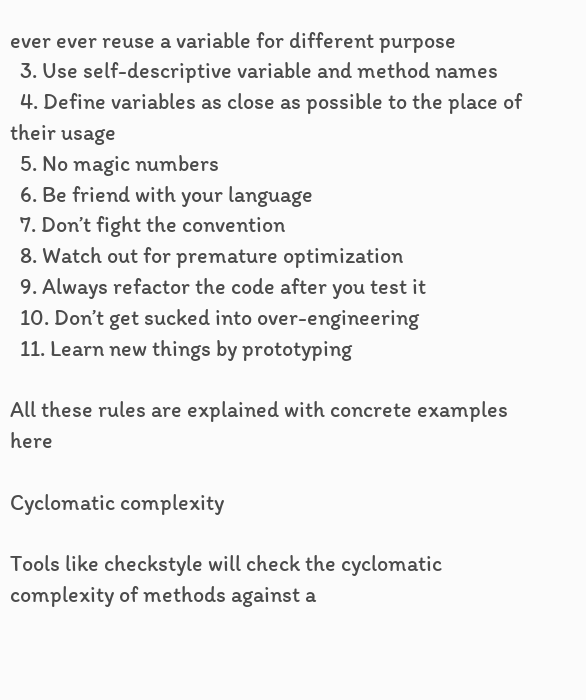ever ever reuse a variable for different purpose
  3. Use self-descriptive variable and method names
  4. Define variables as close as possible to the place of their usage
  5. No magic numbers
  6. Be friend with your language
  7. Don’t fight the convention
  8. Watch out for premature optimization
  9. Always refactor the code after you test it
  10. Don’t get sucked into over-engineering
  11. Learn new things by prototyping

All these rules are explained with concrete examples here

Cyclomatic complexity

Tools like checkstyle will check the cyclomatic complexity of methods against a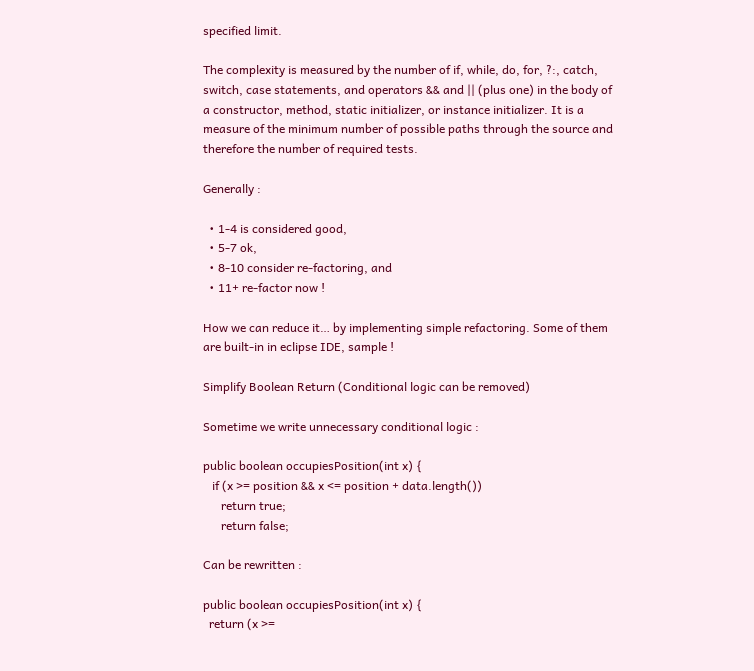specified limit.

The complexity is measured by the number of if, while, do, for, ?:, catch, switch, case statements, and operators && and || (plus one) in the body of a constructor, method, static initializer, or instance initializer. It is a measure of the minimum number of possible paths through the source and therefore the number of required tests.

Generally :

  • 1-4 is considered good,
  • 5-7 ok,
  • 8-10 consider re-factoring, and
  • 11+ re-factor now !

How we can reduce it… by implementing simple refactoring. Some of them are built-in in eclipse IDE, sample !

Simplify Boolean Return (Conditional logic can be removed)

Sometime we write unnecessary conditional logic :

public boolean occupiesPosition(int x) {
   if (x >= position && x <= position + data.length())
      return true;
      return false;

Can be rewritten :

public boolean occupiesPosition(int x) {
  return (x >=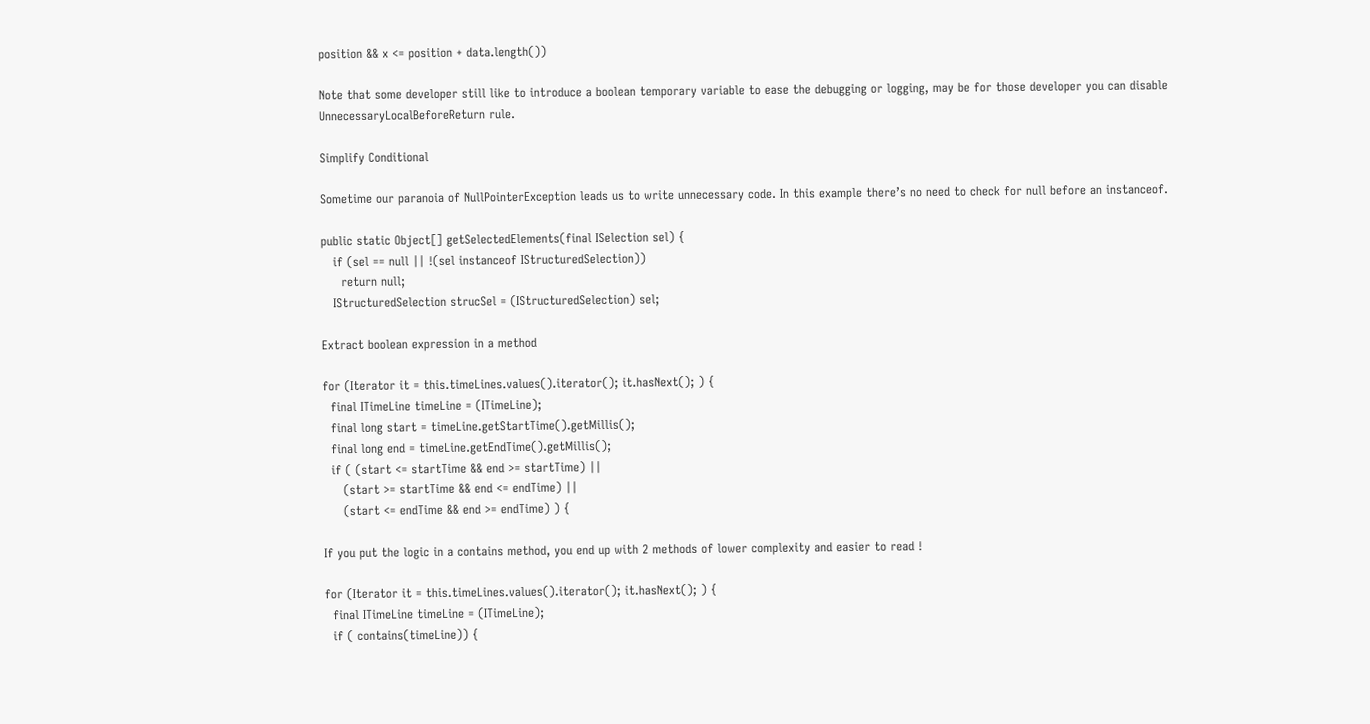position && x <= position + data.length())

Note that some developer still like to introduce a boolean temporary variable to ease the debugging or logging, may be for those developer you can disable UnnecessaryLocalBeforeReturn rule.

Simplify Conditional

Sometime our paranoia of NullPointerException leads us to write unnecessary code. In this example there’s no need to check for null before an instanceof.

public static Object[] getSelectedElements(final ISelection sel) {
   if (sel == null || !(sel instanceof IStructuredSelection))
     return null;
   IStructuredSelection strucSel = (IStructuredSelection) sel;

Extract boolean expression in a method

for (Iterator it = this.timeLines.values().iterator(); it.hasNext(); ) {
  final ITimeLine timeLine = (ITimeLine);
  final long start = timeLine.getStartTime().getMillis();
  final long end = timeLine.getEndTime().getMillis();
  if ( (start <= startTime && end >= startTime) ||
     (start >= startTime && end <= endTime) ||
     (start <= endTime && end >= endTime) ) {

If you put the logic in a contains method, you end up with 2 methods of lower complexity and easier to read !

for (Iterator it = this.timeLines.values().iterator(); it.hasNext(); ) {
  final ITimeLine timeLine = (ITimeLine);
  if ( contains(timeLine)) {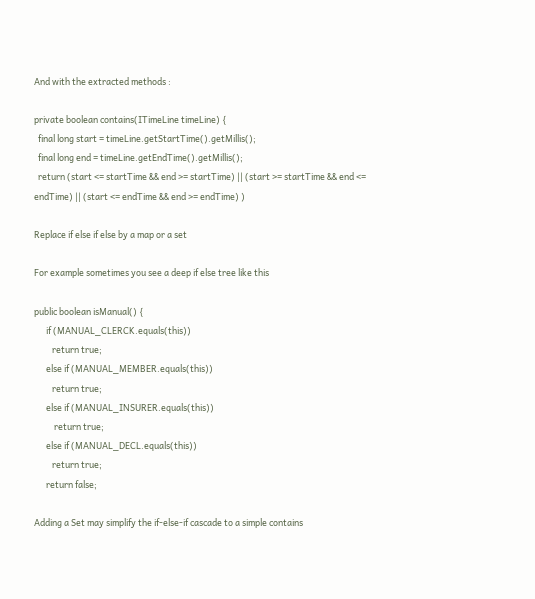And with the extracted methods :

private boolean contains(ITimeLine timeLine) {
  final long start = timeLine.getStartTime().getMillis();
  final long end = timeLine.getEndTime().getMillis();
  return (start <= startTime && end >= startTime) || (start >= startTime && end <= endTime) || (start <= endTime && end >= endTime) )

Replace if else if else by a map or a set

For example sometimes you see a deep if else tree like this

public boolean isManual() {
      if (MANUAL_CLERCK.equals(this))
         return true;
      else if (MANUAL_MEMBER.equals(this))
         return true;
      else if (MANUAL_INSURER.equals(this))
          return true;
      else if (MANUAL_DECL.equals(this))
         return true;
      return false;

Adding a Set may simplify the if-else-if cascade to a simple contains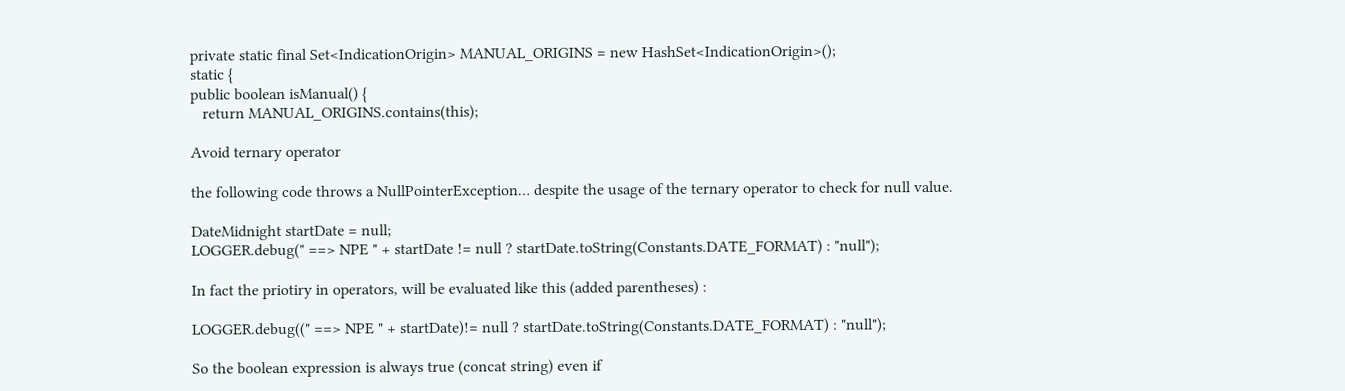private static final Set<IndicationOrigin> MANUAL_ORIGINS = new HashSet<IndicationOrigin>();
static {
public boolean isManual() {
   return MANUAL_ORIGINS.contains(this);

Avoid ternary operator

the following code throws a NullPointerException… despite the usage of the ternary operator to check for null value.

DateMidnight startDate = null;
LOGGER.debug(" ==> NPE " + startDate != null ? startDate.toString(Constants.DATE_FORMAT) : "null");

In fact the priotiry in operators, will be evaluated like this (added parentheses) :

LOGGER.debug((" ==> NPE " + startDate)!= null ? startDate.toString(Constants.DATE_FORMAT) : "null");

So the boolean expression is always true (concat string) even if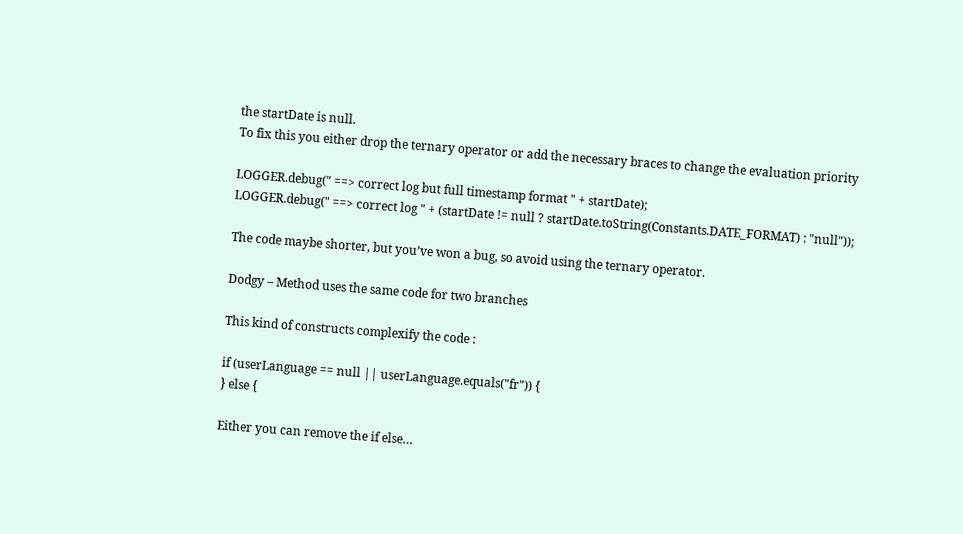the startDate is null.
To fix this you either drop the ternary operator or add the necessary braces to change the evaluation priority

LOGGER.debug(" ==> correct log but full timestamp format " + startDate);
LOGGER.debug(" ==> correct log " + (startDate != null ? startDate.toString(Constants.DATE_FORMAT) : "null"));

The code maybe shorter, but you’ve won a bug, so avoid using the ternary operator.

Dodgy – Method uses the same code for two branches

This kind of constructs complexify the code :

if (userLanguage == null || userLanguage.equals("fr")) {
} else {

Either you can remove the if else…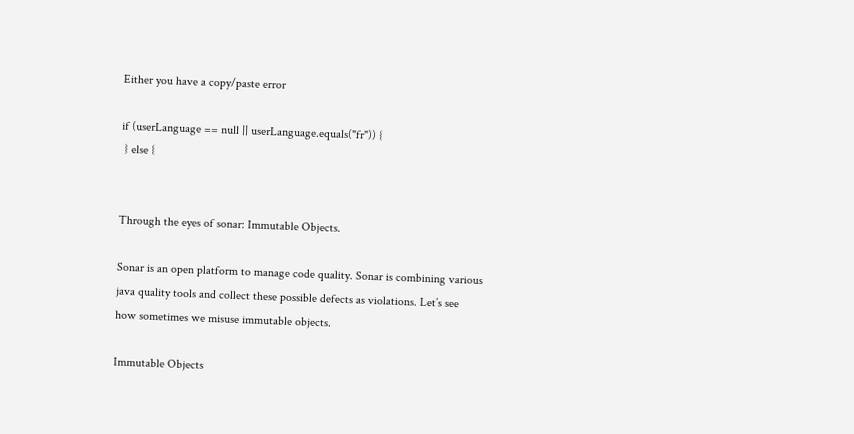Either you have a copy/paste error

if (userLanguage == null || userLanguage.equals("fr")) {
 } else {


Through the eyes of sonar: Immutable Objects.

Sonar is an open platform to manage code quality. Sonar is combining various java quality tools and collect these possible defects as violations. Let’s see how sometimes we misuse immutable objects.

Immutable Objects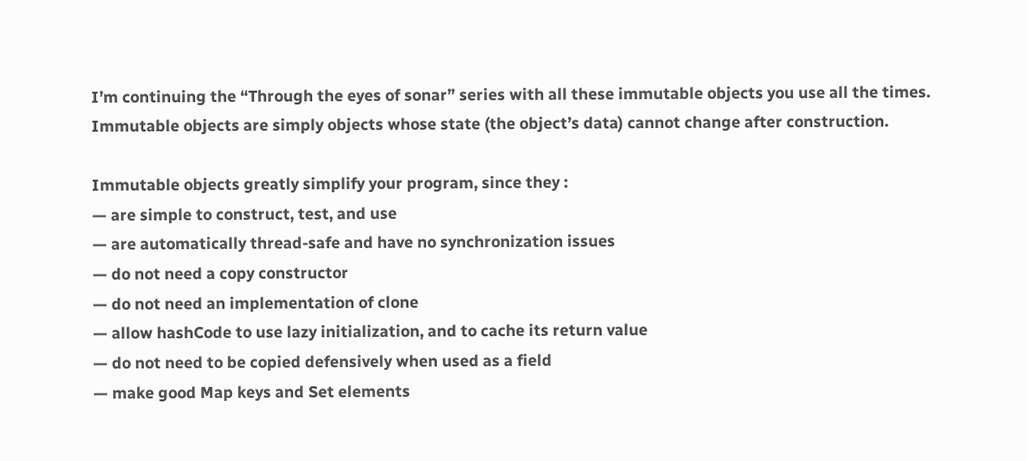I’m continuing the “Through the eyes of sonar” series with all these immutable objects you use all the times.
Immutable objects are simply objects whose state (the object’s data) cannot change after construction.

Immutable objects greatly simplify your program, since they :
— are simple to construct, test, and use
— are automatically thread-safe and have no synchronization issues
— do not need a copy constructor
— do not need an implementation of clone
— allow hashCode to use lazy initialization, and to cache its return value
— do not need to be copied defensively when used as a field
— make good Map keys and Set elements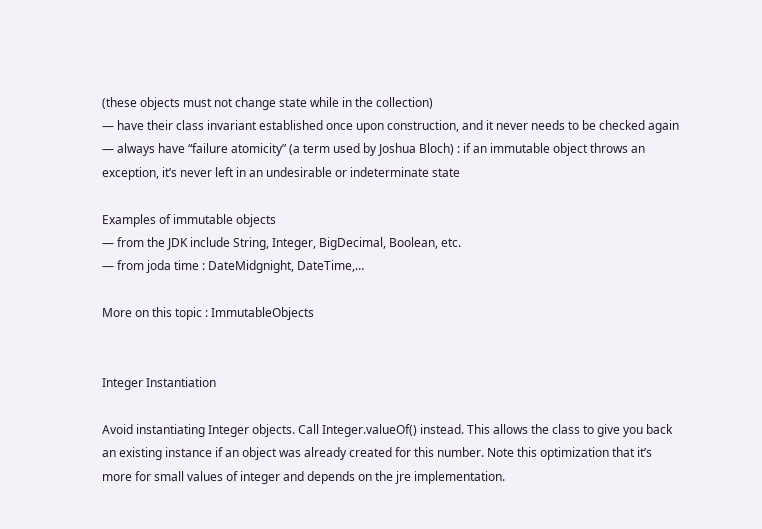(these objects must not change state while in the collection)
— have their class invariant established once upon construction, and it never needs to be checked again
— always have “failure atomicity” (a term used by Joshua Bloch) : if an immutable object throws an exception, it’s never left in an undesirable or indeterminate state

Examples of immutable objects
— from the JDK include String, Integer, BigDecimal, Boolean, etc.
— from joda time : DateMidgnight, DateTime,…

More on this topic : ImmutableObjects


Integer Instantiation

Avoid instantiating Integer objects. Call Integer.valueOf() instead. This allows the class to give you back an existing instance if an object was already created for this number. Note this optimization that it’s more for small values of integer and depends on the jre implementation.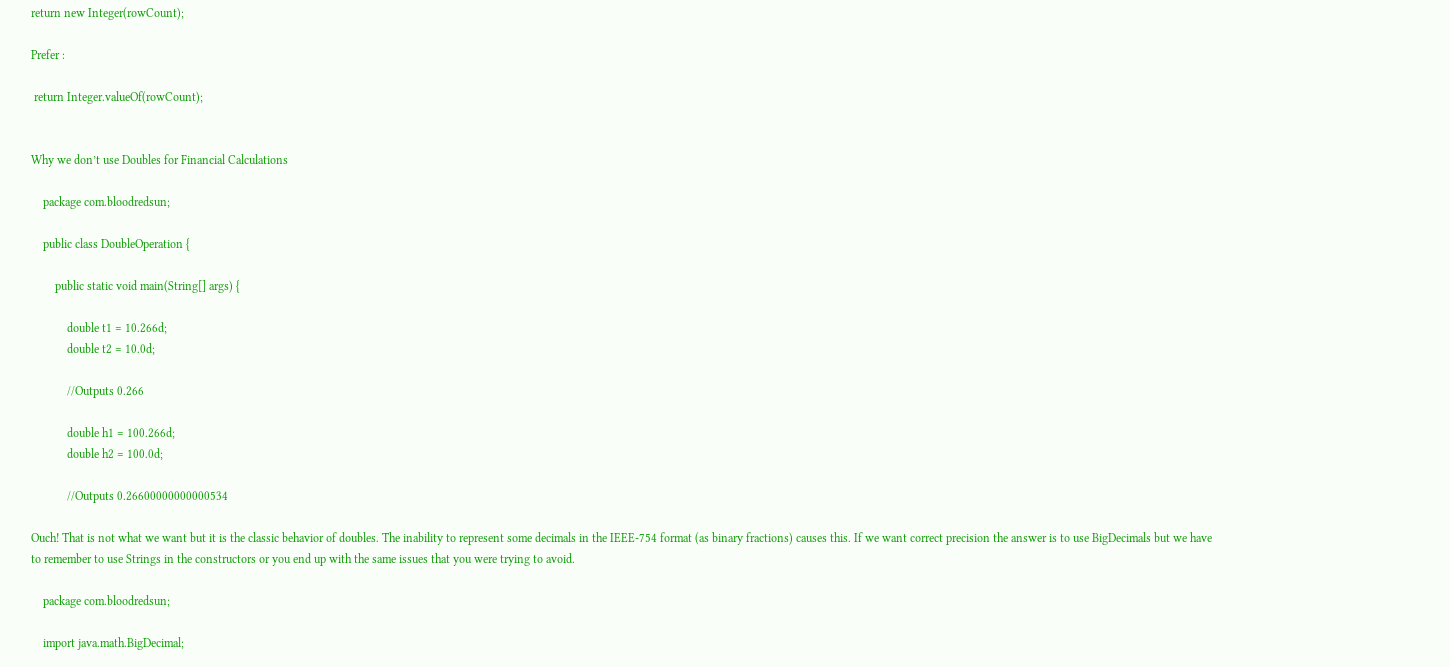return new Integer(rowCount);

Prefer :

 return Integer.valueOf(rowCount);


Why we don’t use Doubles for Financial Calculations

    package com.bloodredsun;

    public class DoubleOperation {

        public static void main(String[] args) {

            double t1 = 10.266d;
            double t2 = 10.0d;

            //Outputs 0.266

            double h1 = 100.266d;
            double h2 = 100.0d;

            //Outputs 0.26600000000000534

Ouch! That is not what we want but it is the classic behavior of doubles. The inability to represent some decimals in the IEEE-754 format (as binary fractions) causes this. If we want correct precision the answer is to use BigDecimals but we have to remember to use Strings in the constructors or you end up with the same issues that you were trying to avoid.

    package com.bloodredsun;

    import java.math.BigDecimal;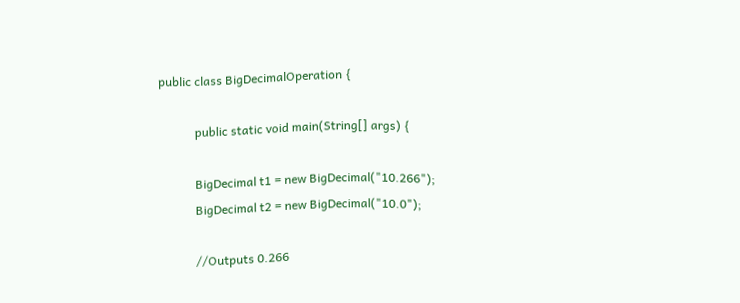public class BigDecimalOperation {

            public static void main(String[] args) {

            BigDecimal t1 = new BigDecimal("10.266");
            BigDecimal t2 = new BigDecimal("10.0");

            //Outputs 0.266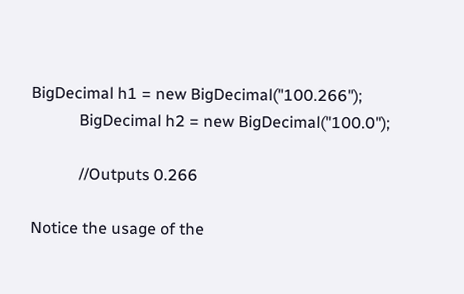BigDecimal h1 = new BigDecimal("100.266");
            BigDecimal h2 = new BigDecimal("100.0");

            //Outputs 0.266

Notice the usage of the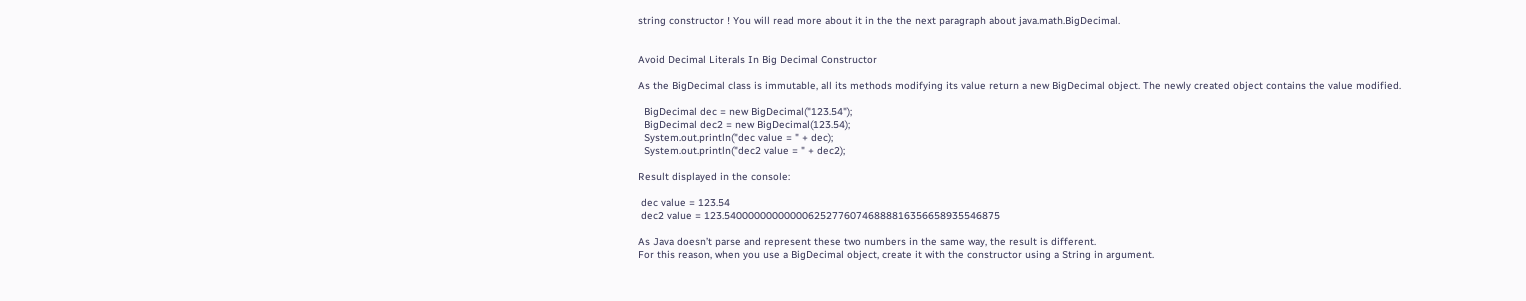string constructor ! You will read more about it in the the next paragraph about java.math.BigDecimal.


Avoid Decimal Literals In Big Decimal Constructor

As the BigDecimal class is immutable, all its methods modifying its value return a new BigDecimal object. The newly created object contains the value modified.

  BigDecimal dec = new BigDecimal("123.54");
  BigDecimal dec2 = new BigDecimal(123.54);
  System.out.println("dec value = " + dec);
  System.out.println("dec2 value = " + dec2);

Result displayed in the console:

 dec value = 123.54
 dec2 value = 123.5400000000000062527760746888816356658935546875

As Java doesn’t parse and represent these two numbers in the same way, the result is different.
For this reason, when you use a BigDecimal object, create it with the constructor using a String in argument.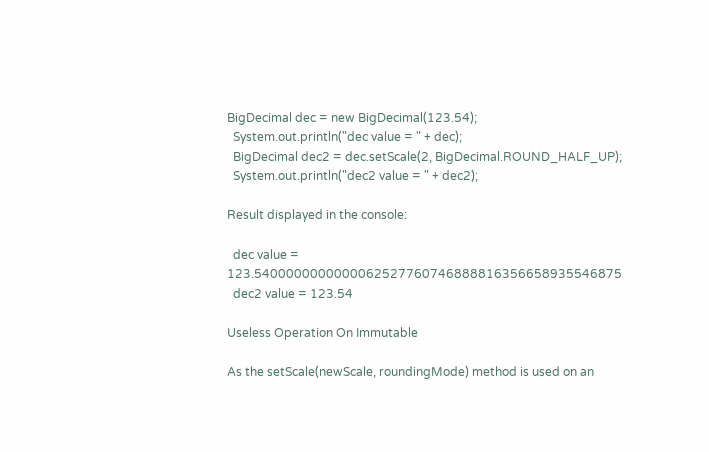BigDecimal dec = new BigDecimal(123.54);
  System.out.println("dec value = " + dec);
  BigDecimal dec2 = dec.setScale(2, BigDecimal.ROUND_HALF_UP);
  System.out.println("dec2 value = " + dec2);

Result displayed in the console:

  dec value = 123.5400000000000062527760746888816356658935546875
  dec2 value = 123.54

Useless Operation On Immutable

As the setScale(newScale, roundingMode) method is used on an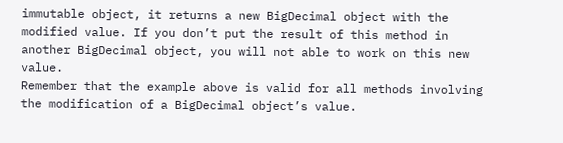immutable object, it returns a new BigDecimal object with the modified value. If you don’t put the result of this method in another BigDecimal object, you will not able to work on this new value.
Remember that the example above is valid for all methods involving the modification of a BigDecimal object’s value.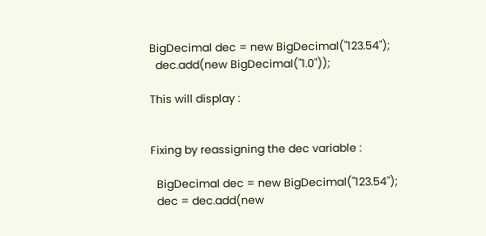BigDecimal dec = new BigDecimal("123.54");
  dec.add(new BigDecimal("1.0"));

This will display :


Fixing by reassigning the dec variable :

  BigDecimal dec = new BigDecimal("123.54");
  dec = dec.add(new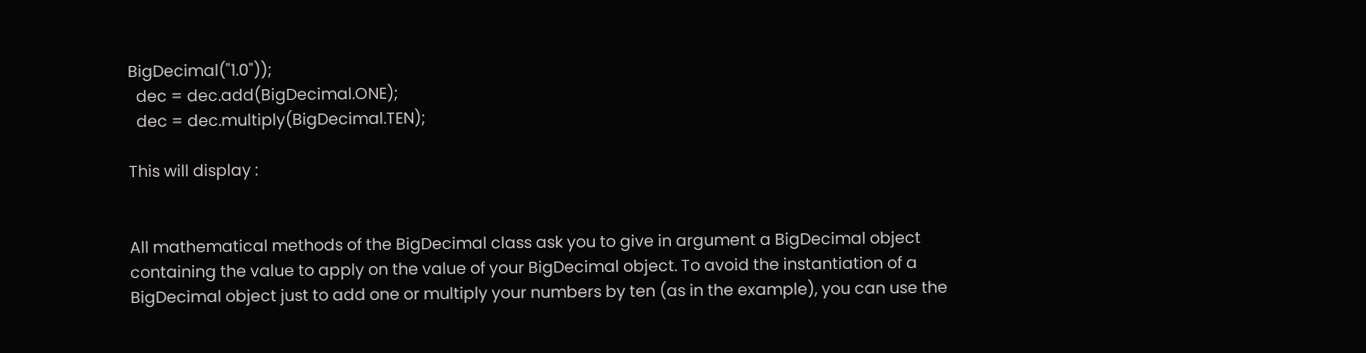BigDecimal("1.0"));
  dec = dec.add(BigDecimal.ONE);
  dec = dec.multiply(BigDecimal.TEN);

This will display :


All mathematical methods of the BigDecimal class ask you to give in argument a BigDecimal object containing the value to apply on the value of your BigDecimal object. To avoid the instantiation of a BigDecimal object just to add one or multiply your numbers by ten (as in the example), you can use the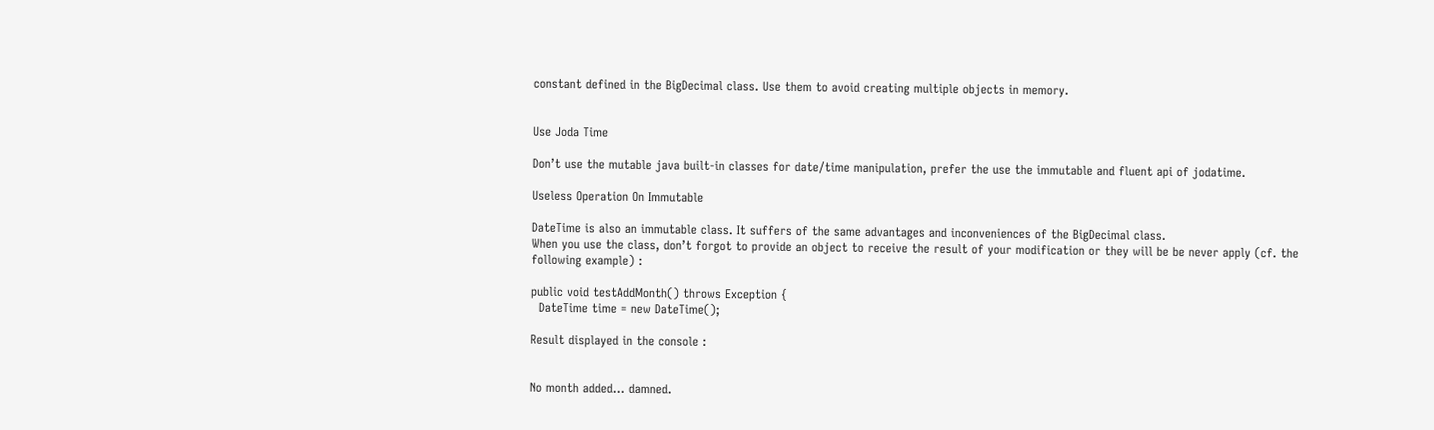constant defined in the BigDecimal class. Use them to avoid creating multiple objects in memory.


Use Joda Time

Don’t use the mutable java built-in classes for date/time manipulation, prefer the use the immutable and fluent api of jodatime.

Useless Operation On Immutable

DateTime is also an immutable class. It suffers of the same advantages and inconveniences of the BigDecimal class.
When you use the class, don’t forgot to provide an object to receive the result of your modification or they will be be never apply (cf. the following example) :

public void testAddMonth() throws Exception {
  DateTime time = new DateTime();

Result displayed in the console :


No month added… damned.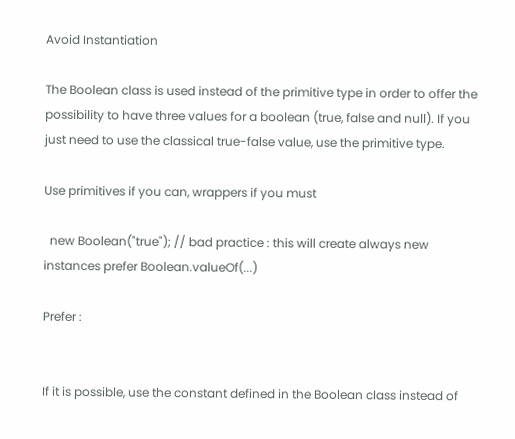Avoid Instantiation

The Boolean class is used instead of the primitive type in order to offer the possibility to have three values for a boolean (true, false and null). If you just need to use the classical true-false value, use the primitive type.

Use primitives if you can, wrappers if you must

  new Boolean("true"); // bad practice : this will create always new instances prefer Boolean.valueOf(...)

Prefer :


If it is possible, use the constant defined in the Boolean class instead of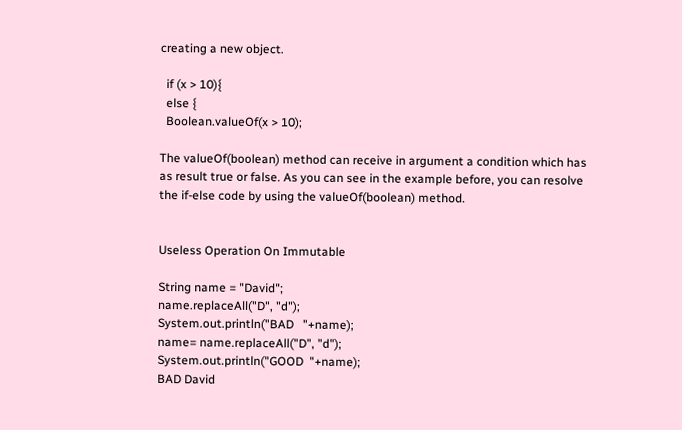creating a new object.

  if (x > 10){
  else {
  Boolean.valueOf(x > 10);

The valueOf(boolean) method can receive in argument a condition which has as result true or false. As you can see in the example before, you can resolve the if-else code by using the valueOf(boolean) method.


Useless Operation On Immutable

String name = "David";
name.replaceAll("D", "d");
System.out.println("BAD   "+name);
name= name.replaceAll("D", "d");
System.out.println("GOOD  "+name);
BAD David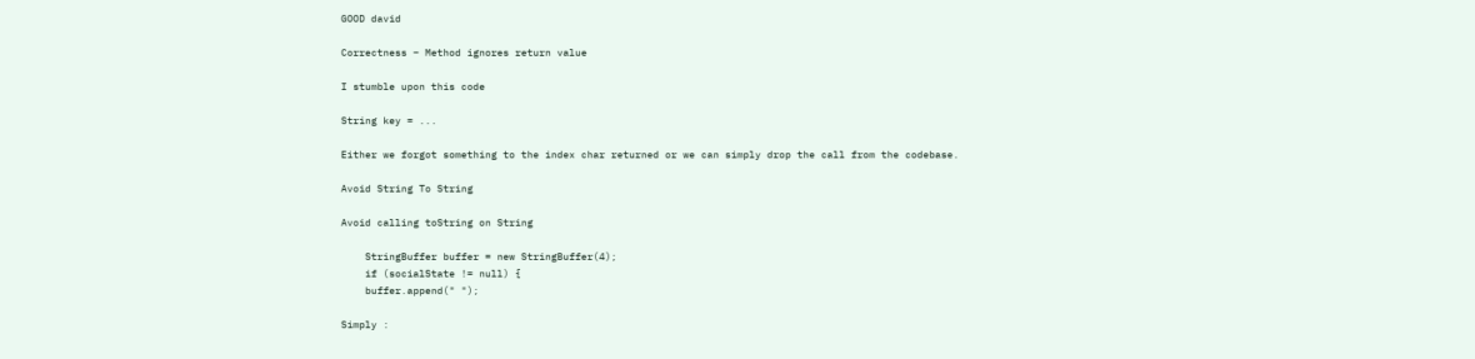GOOD david

Correctness – Method ignores return value

I stumble upon this code

String key = ...

Either we forgot something to the index char returned or we can simply drop the call from the codebase.

Avoid String To String

Avoid calling toString on String

    StringBuffer buffer = new StringBuffer(4);
    if (socialState != null) {
    buffer.append(" ");

Simply :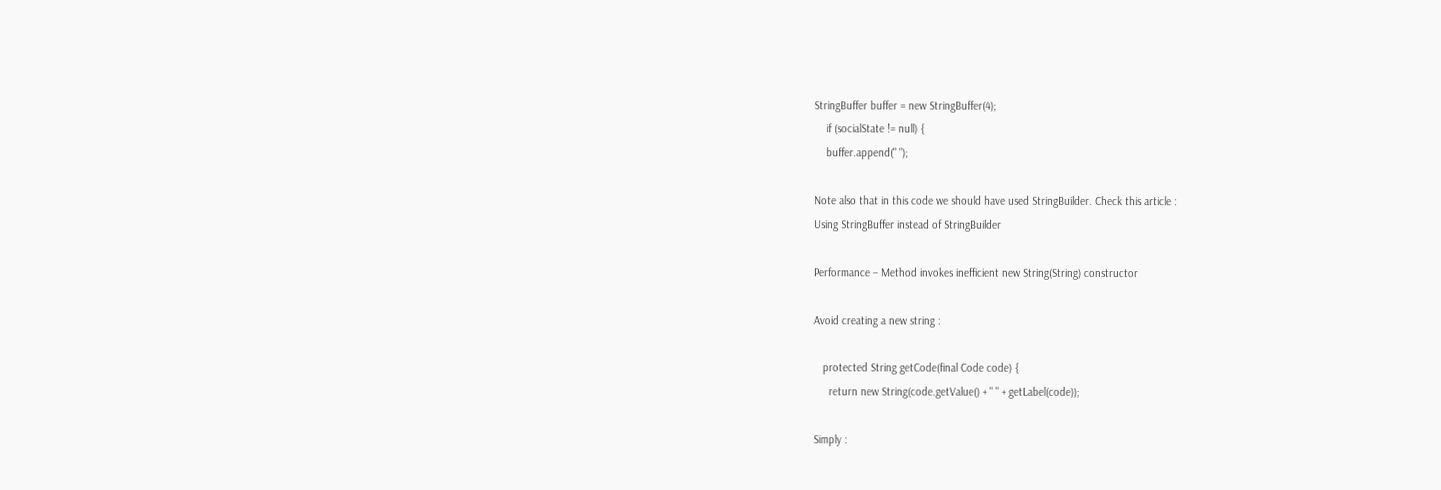StringBuffer buffer = new StringBuffer(4);
    if (socialState != null) {
    buffer.append(" ");

Note also that in this code we should have used StringBuilder. Check this article :
Using StringBuffer instead of StringBuilder

Performance – Method invokes inefficient new String(String) constructor

Avoid creating a new string :

   protected String getCode(final Code code) {
     return new String(code.getValue() + " " + getLabel(code));

Simply :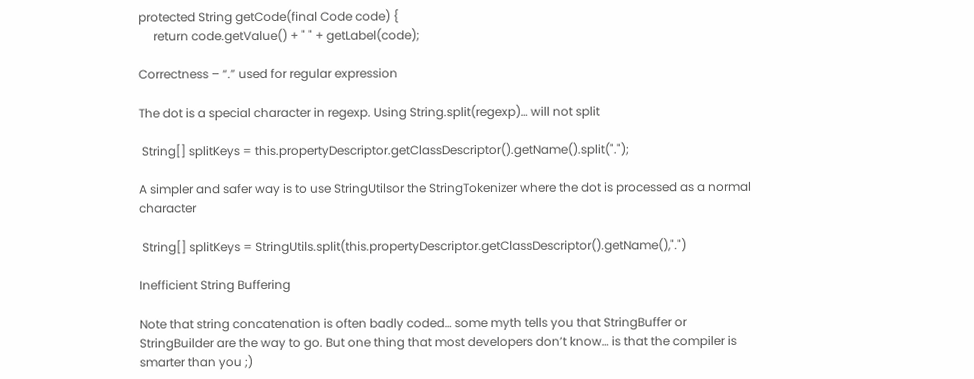protected String getCode(final Code code) {
     return code.getValue() + " " + getLabel(code);

Correctness – “.” used for regular expression

The dot is a special character in regexp. Using String.split(regexp)… will not split

 String[] splitKeys = this.propertyDescriptor.getClassDescriptor().getName().split(".");

A simpler and safer way is to use StringUtilsor the StringTokenizer where the dot is processed as a normal character

 String[] splitKeys = StringUtils.split(this.propertyDescriptor.getClassDescriptor().getName(),".")

Inefficient String Buffering

Note that string concatenation is often badly coded… some myth tells you that StringBuffer or StringBuilder are the way to go. But one thing that most developers don’t know… is that the compiler is smarter than you ;)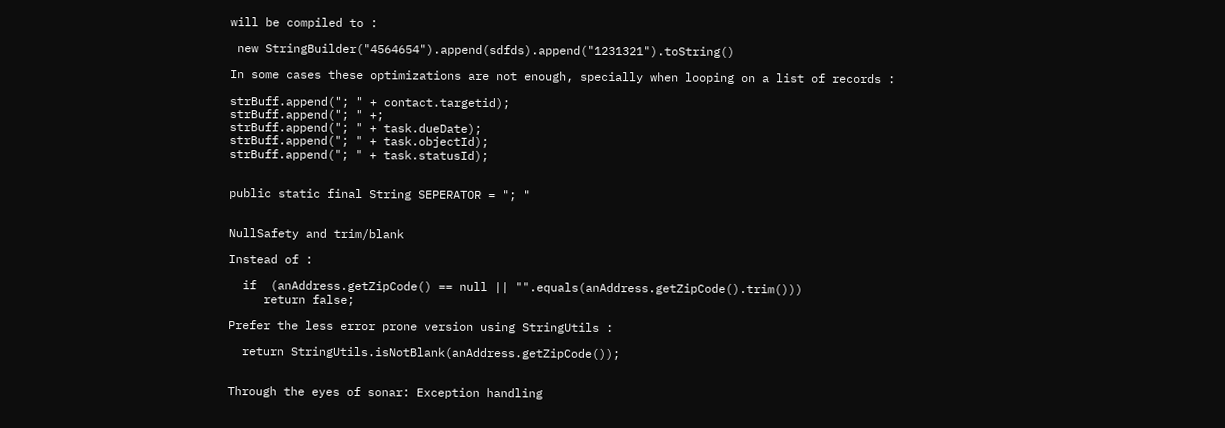will be compiled to :

 new StringBuilder("4564654").append(sdfds).append("1231321").toString()

In some cases these optimizations are not enough, specially when looping on a list of records :

strBuff.append("; " + contact.targetid);
strBuff.append("; " +;
strBuff.append("; " + task.dueDate);
strBuff.append("; " + task.objectId);
strBuff.append("; " + task.statusId);


public static final String SEPERATOR = "; "


NullSafety and trim/blank

Instead of :

  if  (anAddress.getZipCode() == null || "".equals(anAddress.getZipCode().trim()))
     return false;

Prefer the less error prone version using StringUtils :

  return StringUtils.isNotBlank(anAddress.getZipCode());


Through the eyes of sonar: Exception handling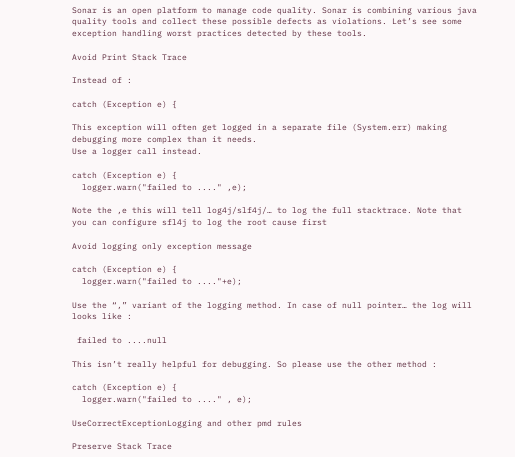Sonar is an open platform to manage code quality. Sonar is combining various java quality tools and collect these possible defects as violations. Let’s see some exception handling worst practices detected by these tools.

Avoid Print Stack Trace

Instead of :

catch (Exception e) {

This exception will often get logged in a separate file (System.err) making debugging more complex than it needs.
Use a logger call instead.

catch (Exception e) {
  logger.warn("failed to ...." ,e);

Note the ,e this will tell log4j/slf4j/… to log the full stacktrace. Note that you can configure sfl4j to log the root cause first

Avoid logging only exception message

catch (Exception e) {
  logger.warn("failed to ...."+e);

Use the “,” variant of the logging method. In case of null pointer… the log will looks like :

 failed to ....null

This isn’t really helpful for debugging. So please use the other method :

catch (Exception e) {
  logger.warn("failed to ...." , e);

UseCorrectExceptionLogging and other pmd rules

Preserve Stack Trace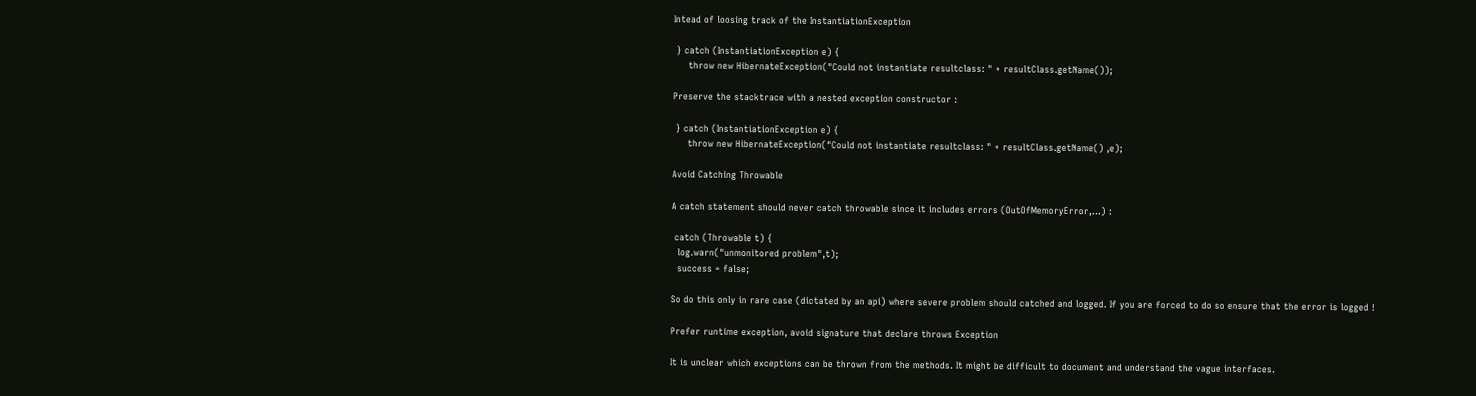Intead of loosing track of the InstantiationException

 } catch (InstantiationException e) {
     throw new HibernateException("Could not instantiate resultclass: " + resultClass.getName());

Preserve the stacktrace with a nested exception constructor :

 } catch (InstantiationException e) {
     throw new HibernateException("Could not instantiate resultclass: " + resultClass.getName() ,e);

Avoid Catching Throwable

A catch statement should never catch throwable since it includes errors (OutOfMemoryError,…) :

 catch (Throwable t) {
  log.warn("unmonitored problem",t);
  success = false;

So do this only in rare case (dictated by an api) where severe problem should catched and logged. If you are forced to do so ensure that the error is logged !

Prefer runtime exception, avoid signature that declare throws Exception

It is unclear which exceptions can be thrown from the methods. It might be difficult to document and understand the vague interfaces.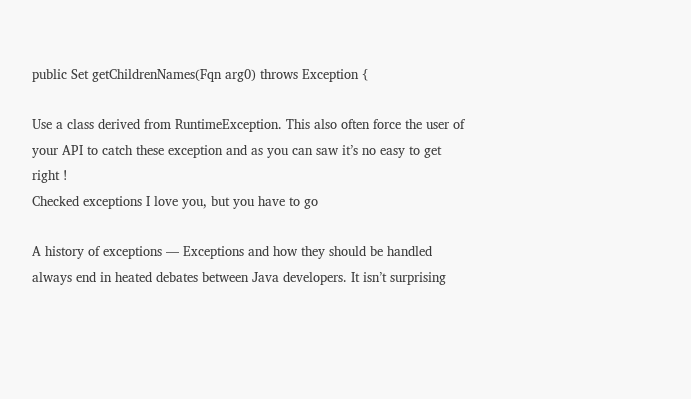public Set getChildrenNames(Fqn arg0) throws Exception {

Use a class derived from RuntimeException. This also often force the user of your API to catch these exception and as you can saw it’s no easy to get right !
Checked exceptions I love you, but you have to go

A history of exceptions — Exceptions and how they should be handled always end in heated debates between Java developers. It isn’t surprising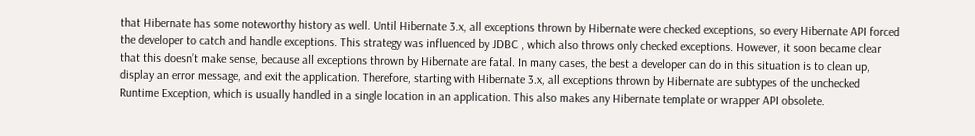that Hibernate has some noteworthy history as well. Until Hibernate 3.x, all exceptions thrown by Hibernate were checked exceptions, so every Hibernate API forced the developer to catch and handle exceptions. This strategy was influenced by JDBC , which also throws only checked exceptions. However, it soon became clear that this doesn’t make sense, because all exceptions thrown by Hibernate are fatal. In many cases, the best a developer can do in this situation is to clean up, display an error message, and exit the application. Therefore, starting with Hibernate 3.x, all exceptions thrown by Hibernate are subtypes of the unchecked Runtime Exception, which is usually handled in a single location in an application. This also makes any Hibernate template or wrapper API obsolete.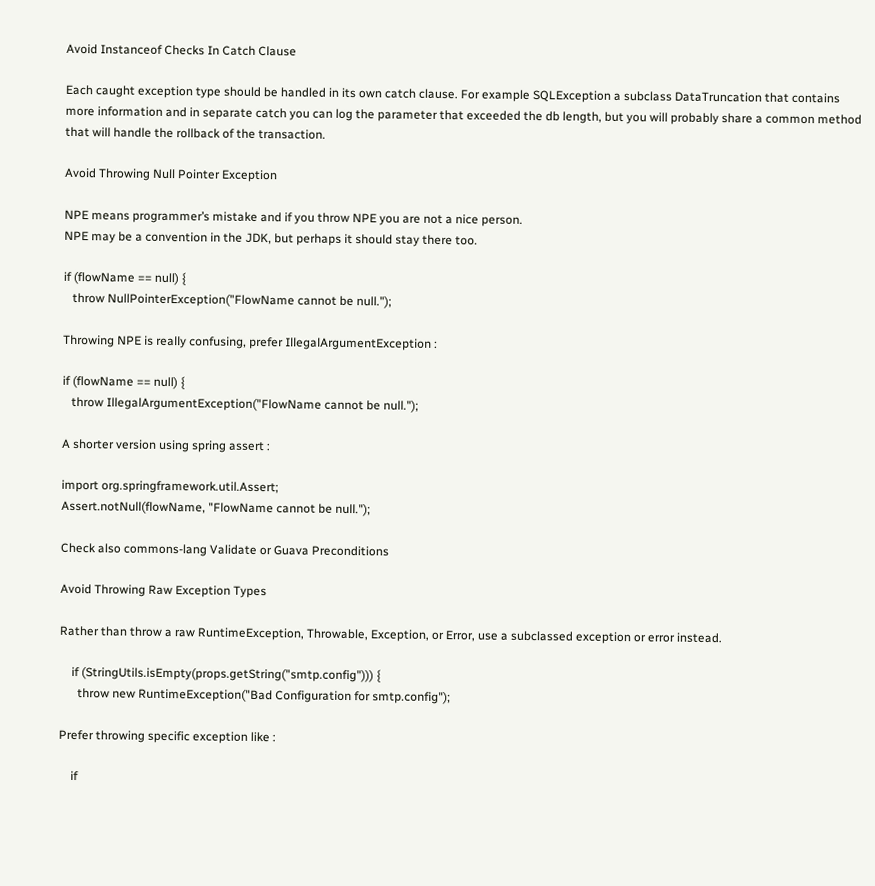Avoid Instanceof Checks In Catch Clause

Each caught exception type should be handled in its own catch clause. For example SQLException a subclass DataTruncation that contains more information and in separate catch you can log the parameter that exceeded the db length, but you will probably share a common method that will handle the rollback of the transaction.

Avoid Throwing Null Pointer Exception

NPE means programmer’s mistake and if you throw NPE you are not a nice person.
NPE may be a convention in the JDK, but perhaps it should stay there too.

if (flowName == null) {
   throw NullPointerException("FlowName cannot be null.");

Throwing NPE is really confusing, prefer IllegalArgumentException :

if (flowName == null) {
   throw IllegalArgumentException("FlowName cannot be null.");

A shorter version using spring assert :

import org.springframework.util.Assert;
Assert.notNull(flowName, "FlowName cannot be null.");

Check also commons-lang Validate or Guava Preconditions

Avoid Throwing Raw Exception Types

Rather than throw a raw RuntimeException, Throwable, Exception, or Error, use a subclassed exception or error instead.

    if (StringUtils.isEmpty(props.getString("smtp.config"))) {
      throw new RuntimeException("Bad Configuration for smtp.config");

Prefer throwing specific exception like :

    if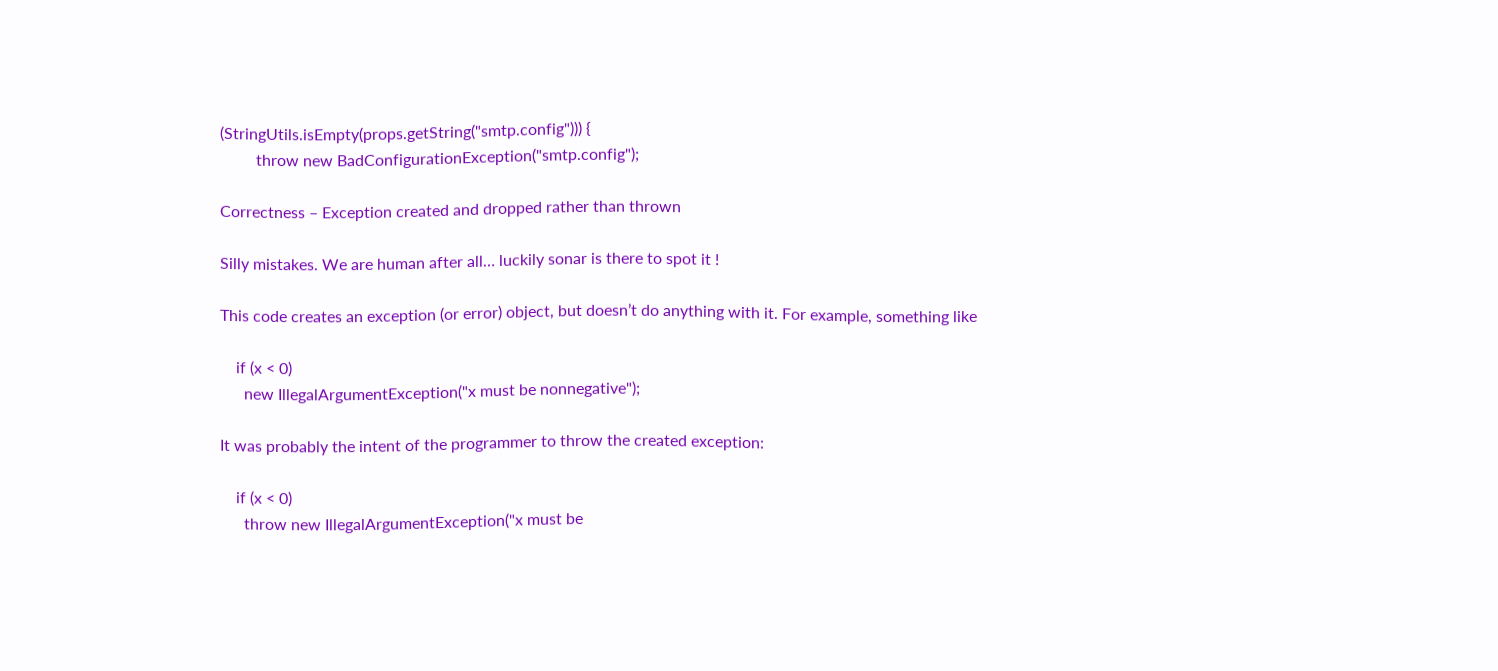(StringUtils.isEmpty(props.getString("smtp.config"))) {
         throw new BadConfigurationException("smtp.config");

Correctness – Exception created and dropped rather than thrown

Silly mistakes. We are human after all… luckily sonar is there to spot it !

This code creates an exception (or error) object, but doesn’t do anything with it. For example, something like

    if (x < 0)
      new IllegalArgumentException("x must be nonnegative");

It was probably the intent of the programmer to throw the created exception:

    if (x < 0)
      throw new IllegalArgumentException("x must be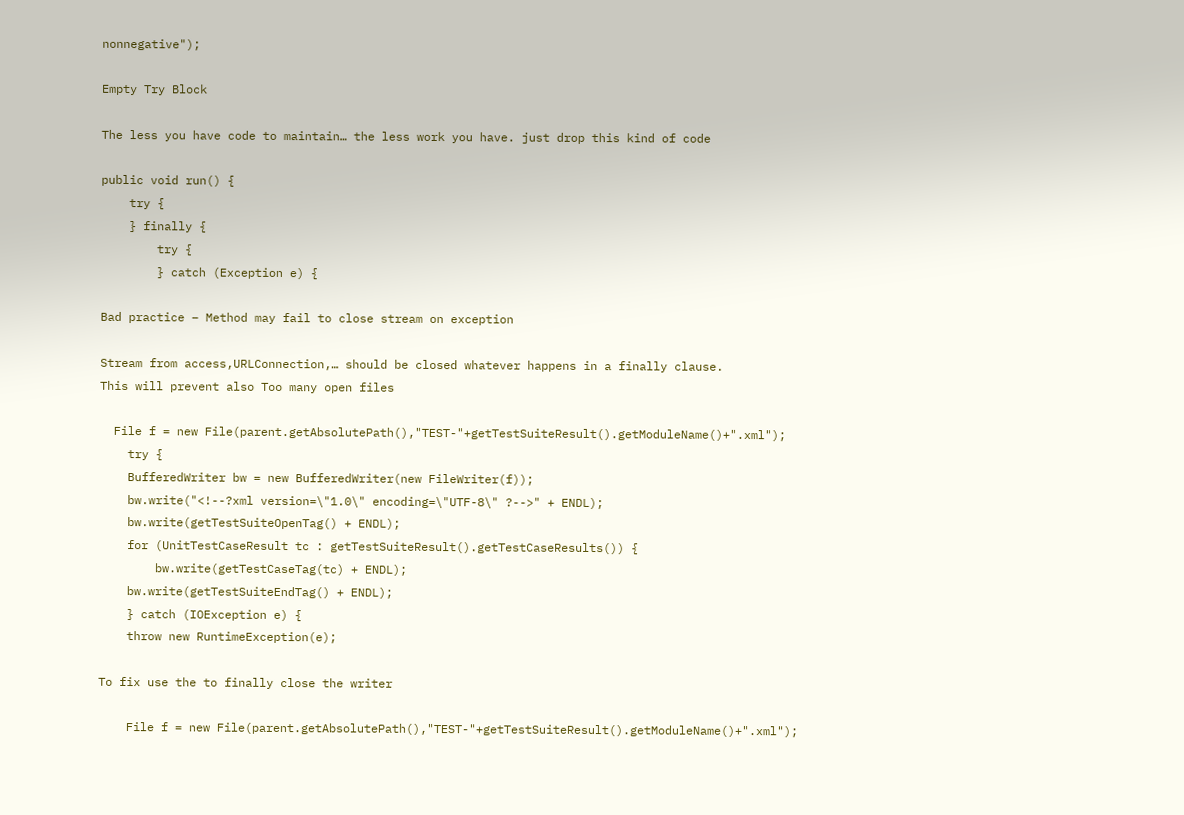nonnegative");

Empty Try Block

The less you have code to maintain… the less work you have. just drop this kind of code

public void run() {
    try {
    } finally {
        try {
        } catch (Exception e) {

Bad practice – Method may fail to close stream on exception

Stream from access,URLConnection,… should be closed whatever happens in a finally clause.
This will prevent also Too many open files

  File f = new File(parent.getAbsolutePath(),"TEST-"+getTestSuiteResult().getModuleName()+".xml");
    try {
    BufferedWriter bw = new BufferedWriter(new FileWriter(f));
    bw.write("<!--?xml version=\"1.0\" encoding=\"UTF-8\" ?-->" + ENDL);
    bw.write(getTestSuiteOpenTag() + ENDL);
    for (UnitTestCaseResult tc : getTestSuiteResult().getTestCaseResults()) {
        bw.write(getTestCaseTag(tc) + ENDL);
    bw.write(getTestSuiteEndTag() + ENDL);
    } catch (IOException e) {
    throw new RuntimeException(e);

To fix use the to finally close the writer

    File f = new File(parent.getAbsolutePath(),"TEST-"+getTestSuiteResult().getModuleName()+".xml");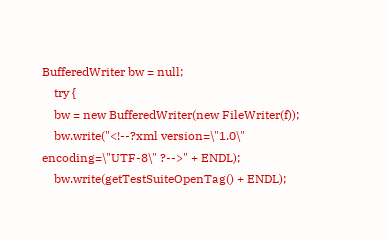BufferedWriter bw = null;
    try {
    bw = new BufferedWriter(new FileWriter(f));
    bw.write("<!--?xml version=\"1.0\" encoding=\"UTF-8\" ?-->" + ENDL);
    bw.write(getTestSuiteOpenTag() + ENDL);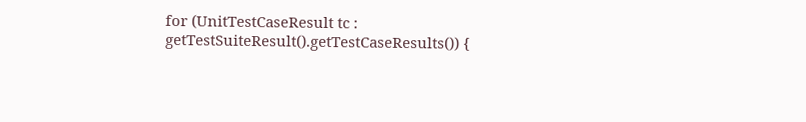for (UnitTestCaseResult tc : getTestSuiteResult().getTestCaseResults()) {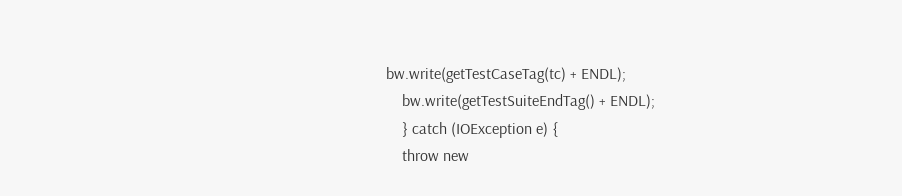bw.write(getTestCaseTag(tc) + ENDL);
    bw.write(getTestSuiteEndTag() + ENDL);
    } catch (IOException e) {
    throw new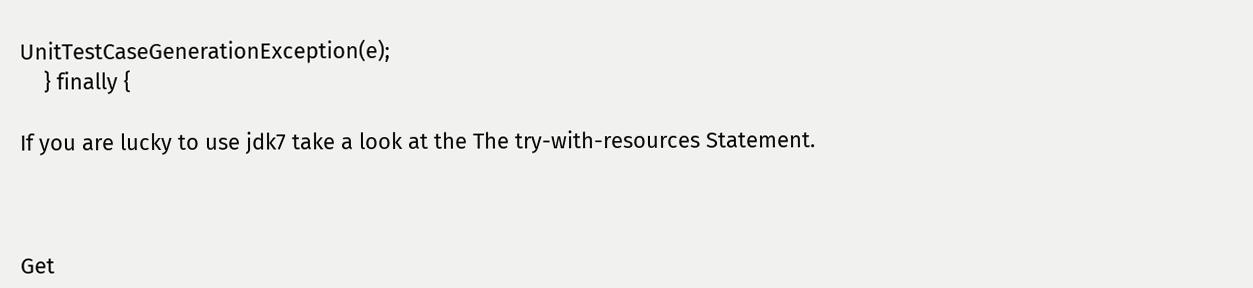UnitTestCaseGenerationException(e);
    } finally {

If you are lucky to use jdk7 take a look at the The try-with-resources Statement.



Get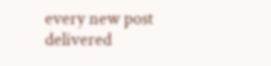every new post delivered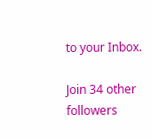to your Inbox.

Join 34 other followers